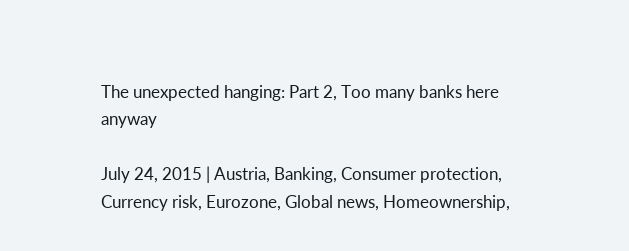The unexpected hanging: Part 2, Too many banks here anyway

July 24, 2015 | Austria, Banking, Consumer protection, Currency risk, Eurozone, Global news, Homeownership,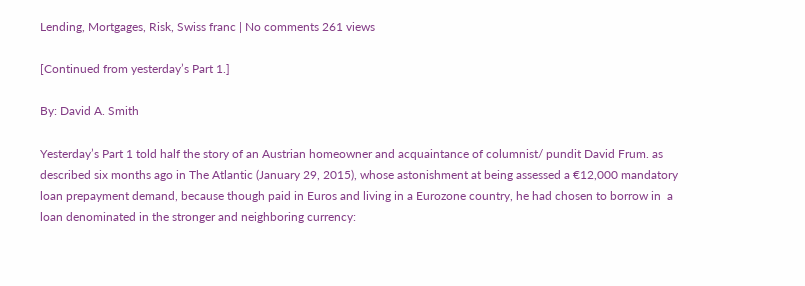Lending, Mortgages, Risk, Swiss franc | No comments 261 views

[Continued from yesterday’s Part 1.]

By: David A. Smith

Yesterday’s Part 1 told half the story of an Austrian homeowner and acquaintance of columnist/ pundit David Frum. as described six months ago in The Atlantic (January 29, 2015), whose astonishment at being assessed a €12,000 mandatory loan prepayment demand, because though paid in Euros and living in a Eurozone country, he had chosen to borrow in  a loan denominated in the stronger and neighboring currency: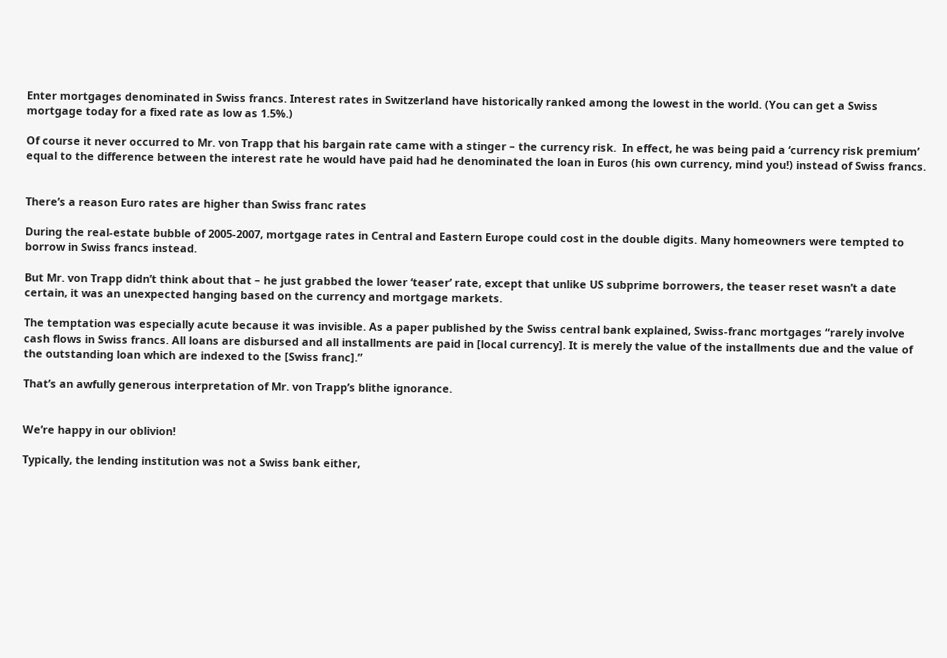Enter mortgages denominated in Swiss francs. Interest rates in Switzerland have historically ranked among the lowest in the world. (You can get a Swiss mortgage today for a fixed rate as low as 1.5%.)

Of course it never occurred to Mr. von Trapp that his bargain rate came with a stinger – the currency risk.  In effect, he was being paid a ‘currency risk premium’ equal to the difference between the interest rate he would have paid had he denominated the loan in Euros (his own currency, mind you!) instead of Swiss francs.


There’s a reason Euro rates are higher than Swiss franc rates

During the real-estate bubble of 2005-2007, mortgage rates in Central and Eastern Europe could cost in the double digits. Many homeowners were tempted to borrow in Swiss francs instead.

But Mr. von Trapp didn’t think about that – he just grabbed the lower ‘teaser’ rate, except that unlike US subprime borrowers, the teaser reset wasn’t a date certain, it was an unexpected hanging based on the currency and mortgage markets.

The temptation was especially acute because it was invisible. As a paper published by the Swiss central bank explained, Swiss-franc mortgages “rarely involve cash flows in Swiss francs. All loans are disbursed and all installments are paid in [local currency]. It is merely the value of the installments due and the value of the outstanding loan which are indexed to the [Swiss franc].”

That’s an awfully generous interpretation of Mr. von Trapp’s blithe ignorance.


We’re happy in our oblivion!

Typically, the lending institution was not a Swiss bank either,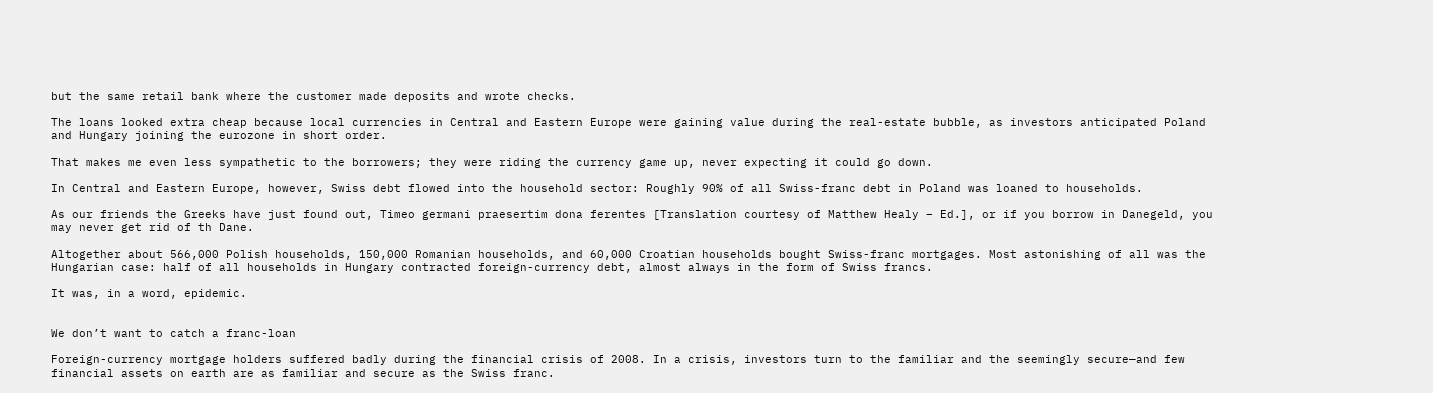but the same retail bank where the customer made deposits and wrote checks.

The loans looked extra cheap because local currencies in Central and Eastern Europe were gaining value during the real-estate bubble, as investors anticipated Poland and Hungary joining the eurozone in short order.

That makes me even less sympathetic to the borrowers; they were riding the currency game up, never expecting it could go down.

In Central and Eastern Europe, however, Swiss debt flowed into the household sector: Roughly 90% of all Swiss-franc debt in Poland was loaned to households.

As our friends the Greeks have just found out, Timeo germani praesertim dona ferentes [Translation courtesy of Matthew Healy – Ed.], or if you borrow in Danegeld, you may never get rid of th Dane.

Altogether about 566,000 Polish households, 150,000 Romanian households, and 60,000 Croatian households bought Swiss-franc mortgages. Most astonishing of all was the Hungarian case: half of all households in Hungary contracted foreign-currency debt, almost always in the form of Swiss francs.

It was, in a word, epidemic.


We don’t want to catch a franc-loan

Foreign-currency mortgage holders suffered badly during the financial crisis of 2008. In a crisis, investors turn to the familiar and the seemingly secure—and few financial assets on earth are as familiar and secure as the Swiss franc.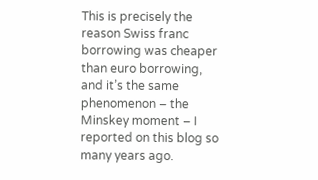This is precisely the reason Swiss franc borrowing was cheaper than euro borrowing, and it’s the same phenomenon – the Minskey moment – I reported on this blog so many years ago.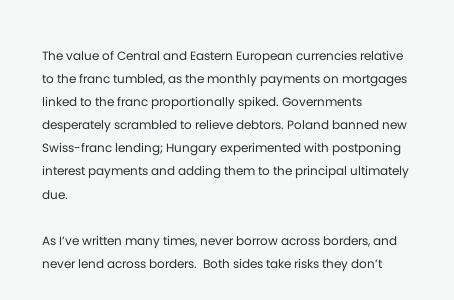The value of Central and Eastern European currencies relative to the franc tumbled, as the monthly payments on mortgages linked to the franc proportionally spiked. Governments desperately scrambled to relieve debtors. Poland banned new Swiss-franc lending; Hungary experimented with postponing interest payments and adding them to the principal ultimately due.

As I’ve written many times, never borrow across borders, and never lend across borders.  Both sides take risks they don’t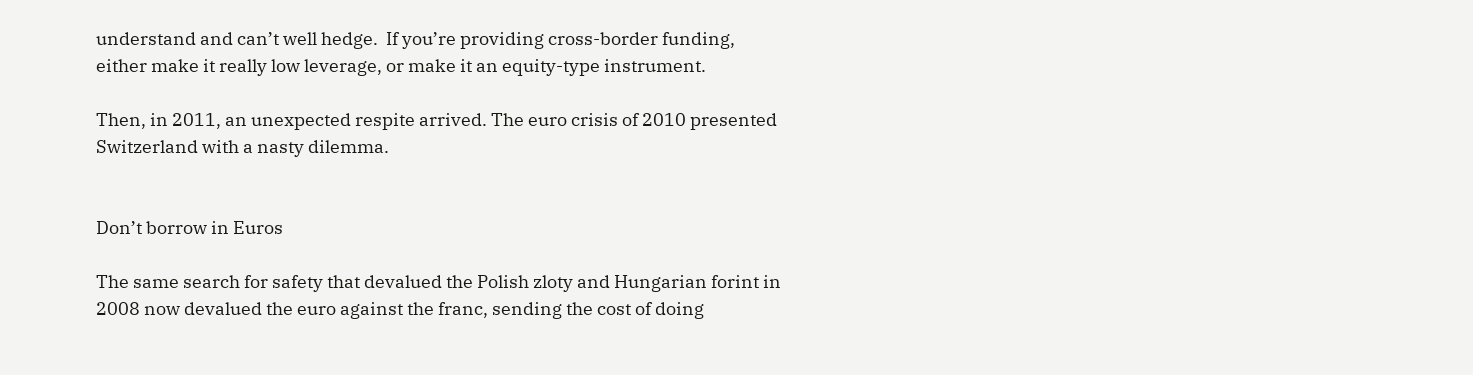understand and can’t well hedge.  If you’re providing cross-border funding, either make it really low leverage, or make it an equity-type instrument.

Then, in 2011, an unexpected respite arrived. The euro crisis of 2010 presented Switzerland with a nasty dilemma.


Don’t borrow in Euros

The same search for safety that devalued the Polish zloty and Hungarian forint in 2008 now devalued the euro against the franc, sending the cost of doing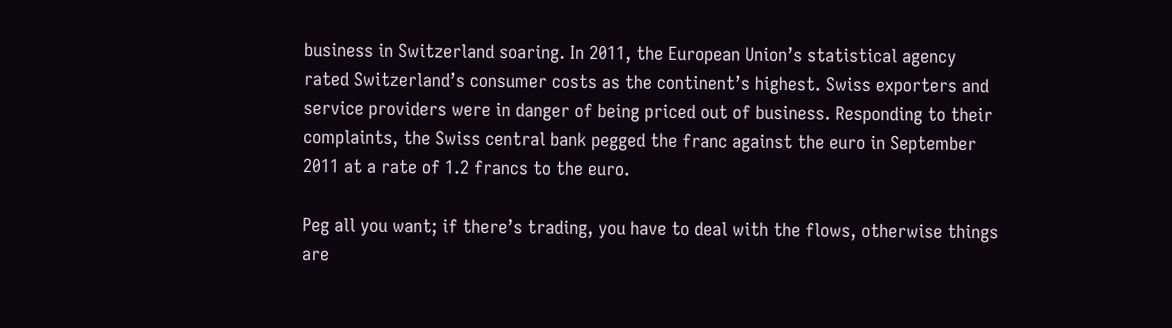business in Switzerland soaring. In 2011, the European Union’s statistical agency rated Switzerland’s consumer costs as the continent’s highest. Swiss exporters and service providers were in danger of being priced out of business. Responding to their complaints, the Swiss central bank pegged the franc against the euro in September 2011 at a rate of 1.2 francs to the euro.

Peg all you want; if there’s trading, you have to deal with the flows, otherwise things are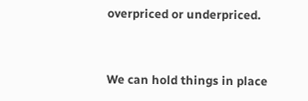overpriced or underpriced.


We can hold things in place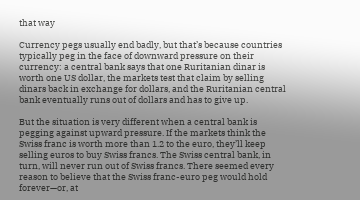that way

Currency pegs usually end badly, but that’s because countries typically peg in the face of downward pressure on their currency: a central bank says that one Ruritanian dinar is worth one US dollar, the markets test that claim by selling dinars back in exchange for dollars, and the Ruritanian central bank eventually runs out of dollars and has to give up.

But the situation is very different when a central bank is pegging against upward pressure. If the markets think the Swiss franc is worth more than 1.2 to the euro, they’ll keep selling euros to buy Swiss francs. The Swiss central bank, in turn, will never run out of Swiss francs. There seemed every reason to believe that the Swiss franc-euro peg would hold forever—or, at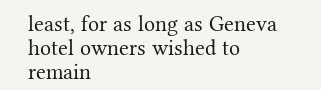least, for as long as Geneva hotel owners wished to remain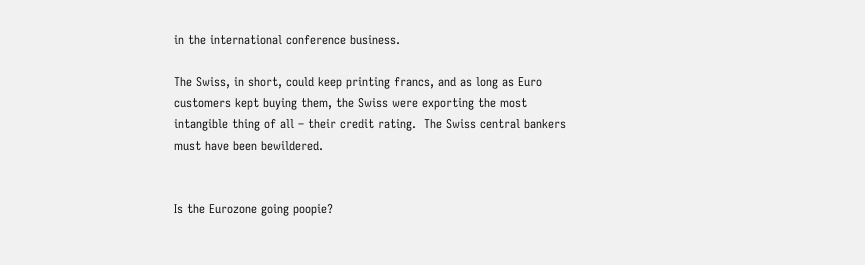in the international conference business.

The Swiss, in short, could keep printing francs, and as long as Euro customers kept buying them, the Swiss were exporting the most intangible thing of all – their credit rating.  The Swiss central bankers must have been bewildered.


Is the Eurozone going poopie?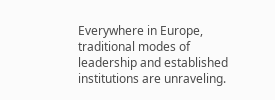Everywhere in Europe, traditional modes of leadership and established institutions are unraveling.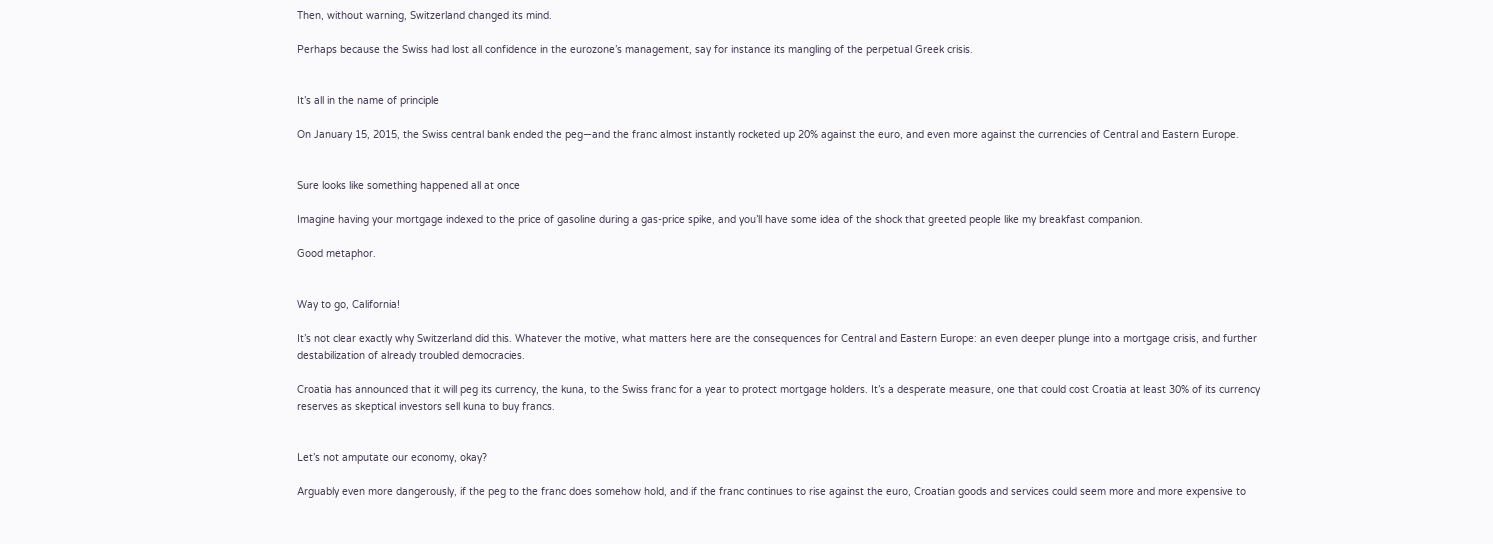Then, without warning, Switzerland changed its mind.

Perhaps because the Swiss had lost all confidence in the eurozone’s management, say for instance its mangling of the perpetual Greek crisis.


It’s all in the name of principle

On January 15, 2015, the Swiss central bank ended the peg—and the franc almost instantly rocketed up 20% against the euro, and even more against the currencies of Central and Eastern Europe.


Sure looks like something happened all at once

Imagine having your mortgage indexed to the price of gasoline during a gas-price spike, and you’ll have some idea of the shock that greeted people like my breakfast companion.

Good metaphor.


Way to go, California!

It’s not clear exactly why Switzerland did this. Whatever the motive, what matters here are the consequences for Central and Eastern Europe: an even deeper plunge into a mortgage crisis, and further destabilization of already troubled democracies.

Croatia has announced that it will peg its currency, the kuna, to the Swiss franc for a year to protect mortgage holders. It’s a desperate measure, one that could cost Croatia at least 30% of its currency reserves as skeptical investors sell kuna to buy francs.


Let’s not amputate our economy, okay?

Arguably even more dangerously, if the peg to the franc does somehow hold, and if the franc continues to rise against the euro, Croatian goods and services could seem more and more expensive to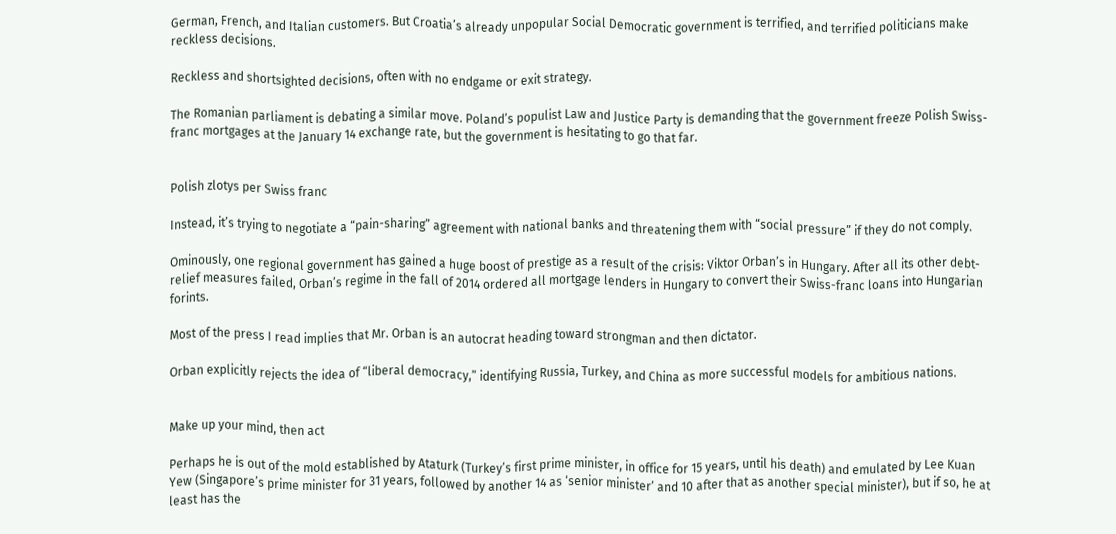German, French, and Italian customers. But Croatia’s already unpopular Social Democratic government is terrified, and terrified politicians make reckless decisions.

Reckless and shortsighted decisions, often with no endgame or exit strategy.

The Romanian parliament is debating a similar move. Poland’s populist Law and Justice Party is demanding that the government freeze Polish Swiss-franc mortgages at the January 14 exchange rate, but the government is hesitating to go that far.


Polish zlotys per Swiss franc

Instead, it’s trying to negotiate a “pain-sharing” agreement with national banks and threatening them with “social pressure” if they do not comply.

Ominously, one regional government has gained a huge boost of prestige as a result of the crisis: Viktor Orban’s in Hungary. After all its other debt-relief measures failed, Orban’s regime in the fall of 2014 ordered all mortgage lenders in Hungary to convert their Swiss-franc loans into Hungarian forints.

Most of the press I read implies that Mr. Orban is an autocrat heading toward strongman and then dictator.

Orban explicitly rejects the idea of “liberal democracy,” identifying Russia, Turkey, and China as more successful models for ambitious nations.


Make up your mind, then act

Perhaps he is out of the mold established by Ataturk (Turkey’s first prime minister, in office for 15 years, until his death) and emulated by Lee Kuan Yew (Singapore’s prime minister for 31 years, followed by another 14 as ‘senior minister’ and 10 after that as another special minister), but if so, he at least has the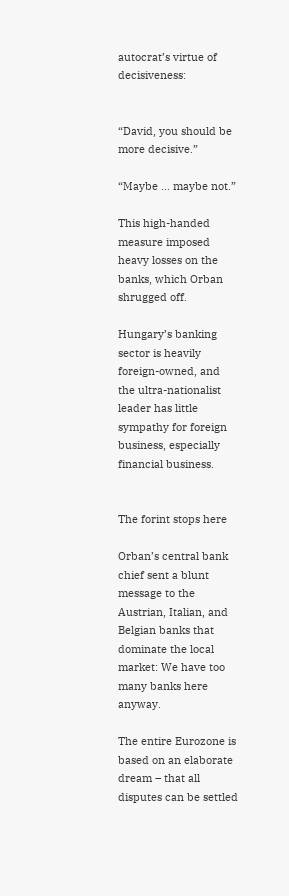autocrat’s virtue of decisiveness:


“David, you should be more decisive.”

“Maybe … maybe not.”

This high-handed measure imposed heavy losses on the banks, which Orban shrugged off.

Hungary’s banking sector is heavily foreign-owned, and the ultra-nationalist leader has little sympathy for foreign business, especially financial business.


The forint stops here

Orban’s central bank chief sent a blunt message to the Austrian, Italian, and Belgian banks that dominate the local market: We have too many banks here anyway.

The entire Eurozone is based on an elaborate dream – that all disputes can be settled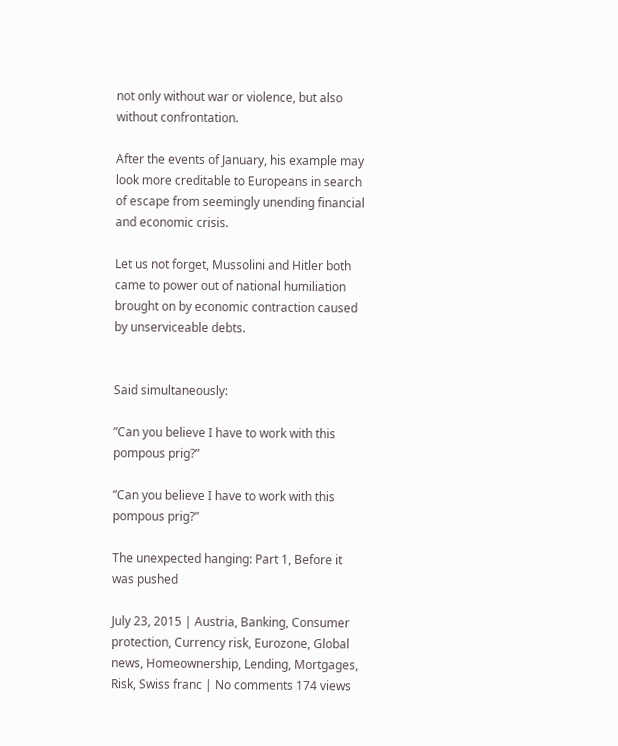not only without war or violence, but also without confrontation.

After the events of January, his example may look more creditable to Europeans in search of escape from seemingly unending financial and economic crisis.

Let us not forget, Mussolini and Hitler both came to power out of national humiliation brought on by economic contraction caused by unserviceable debts.


Said simultaneously:

”Can you believe I have to work with this pompous prig?”

”Can you believe I have to work with this pompous prig?”

The unexpected hanging: Part 1, Before it was pushed

July 23, 2015 | Austria, Banking, Consumer protection, Currency risk, Eurozone, Global news, Homeownership, Lending, Mortgages, Risk, Swiss franc | No comments 174 views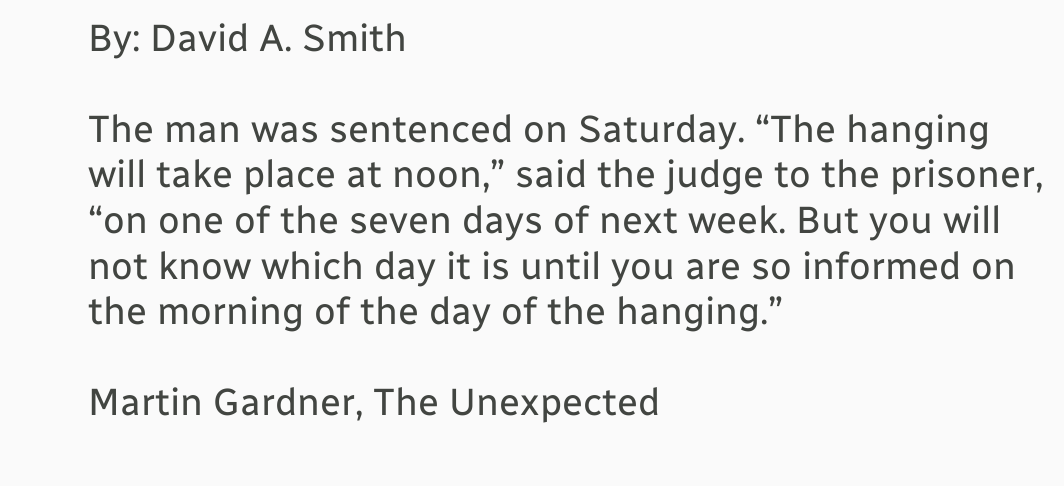By: David A. Smith

The man was sentenced on Saturday. “The hanging will take place at noon,” said the judge to the prisoner, “on one of the seven days of next week. But you will not know which day it is until you are so informed on the morning of the day of the hanging.”

Martin Gardner, The Unexpected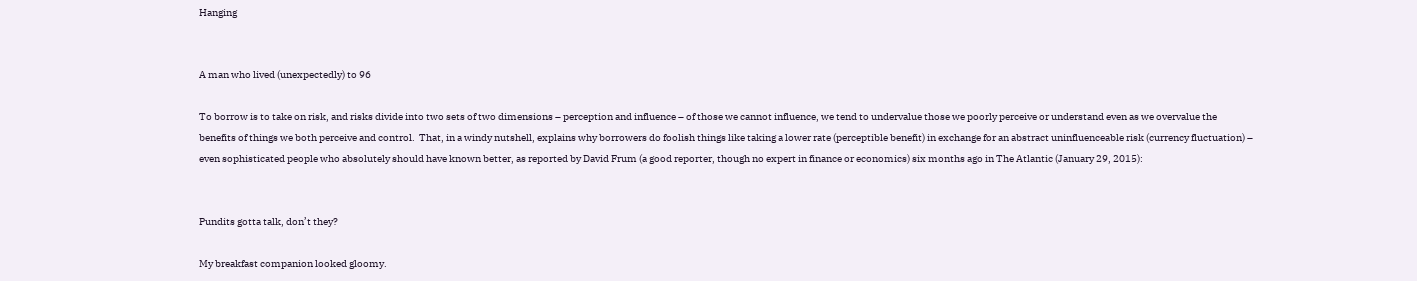Hanging


A man who lived (unexpectedly) to 96

To borrow is to take on risk, and risks divide into two sets of two dimensions – perception and influence – of those we cannot influence, we tend to undervalue those we poorly perceive or understand even as we overvalue the benefits of things we both perceive and control.  That, in a windy nutshell, explains why borrowers do foolish things like taking a lower rate (perceptible benefit) in exchange for an abstract uninfluenceable risk (currency fluctuation) – even sophisticated people who absolutely should have known better, as reported by David Frum (a good reporter, though no expert in finance or economics) six months ago in The Atlantic (January 29, 2015):


Pundits gotta talk, don’t they?

My breakfast companion looked gloomy.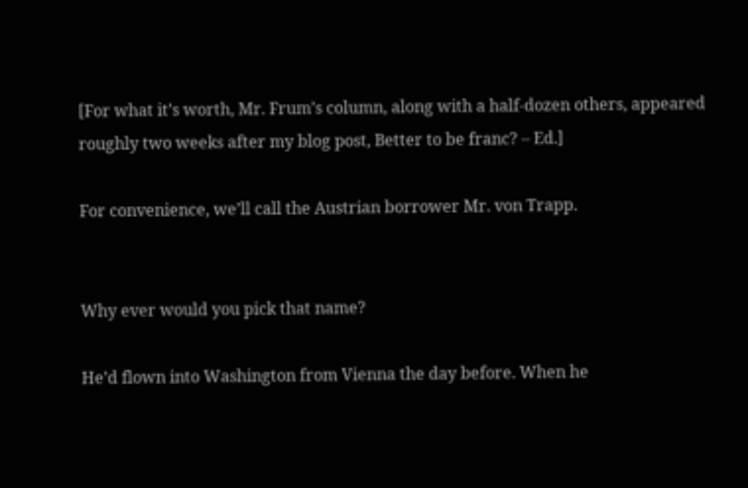[For what it’s worth, Mr. Frum’s column, along with a half-dozen others, appeared roughly two weeks after my blog post, Better to be franc? – Ed.]

For convenience, we’ll call the Austrian borrower Mr. von Trapp.


Why ever would you pick that name?

He’d flown into Washington from Vienna the day before. When he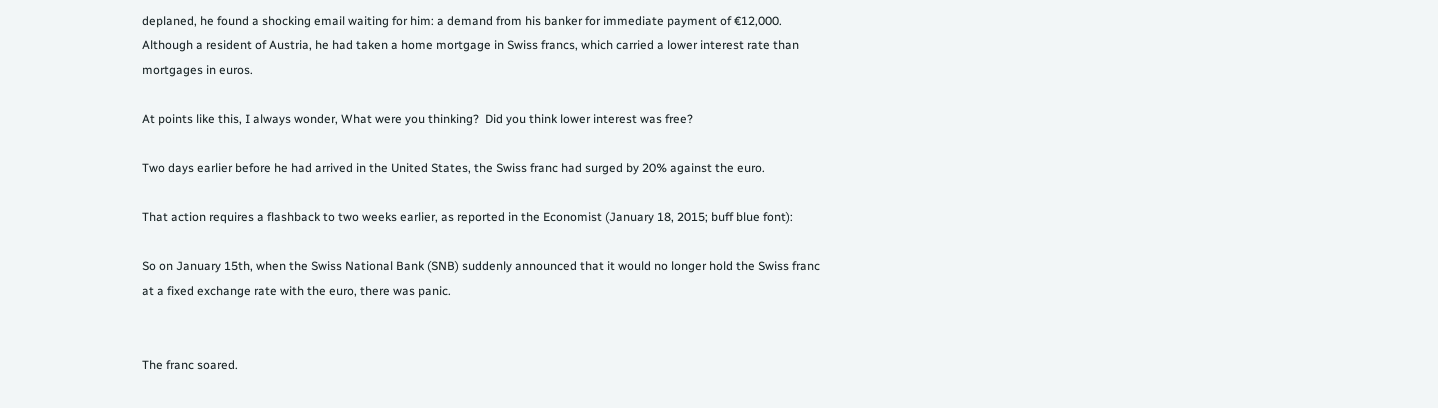deplaned, he found a shocking email waiting for him: a demand from his banker for immediate payment of €12,000.  Although a resident of Austria, he had taken a home mortgage in Swiss francs, which carried a lower interest rate than mortgages in euros.

At points like this, I always wonder, What were you thinking?  Did you think lower interest was free?

Two days earlier before he had arrived in the United States, the Swiss franc had surged by 20% against the euro.

That action requires a flashback to two weeks earlier, as reported in the Economist (January 18, 2015; buff blue font):

So on January 15th, when the Swiss National Bank (SNB) suddenly announced that it would no longer hold the Swiss franc at a fixed exchange rate with the euro, there was panic.


The franc soared.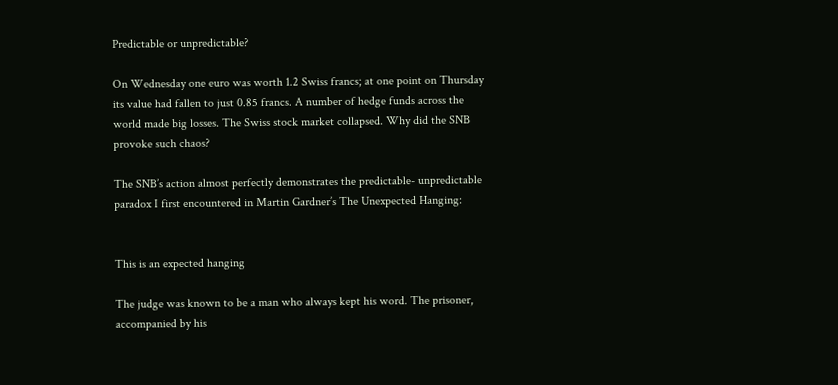Predictable or unpredictable?

On Wednesday one euro was worth 1.2 Swiss francs; at one point on Thursday its value had fallen to just 0.85 francs. A number of hedge funds across the world made big losses. The Swiss stock market collapsed. Why did the SNB provoke such chaos?

The SNB’s action almost perfectly demonstrates the predictable- unpredictable paradox I first encountered in Martin Gardner’s The Unexpected Hanging:


This is an expected hanging

The judge was known to be a man who always kept his word. The prisoner, accompanied by his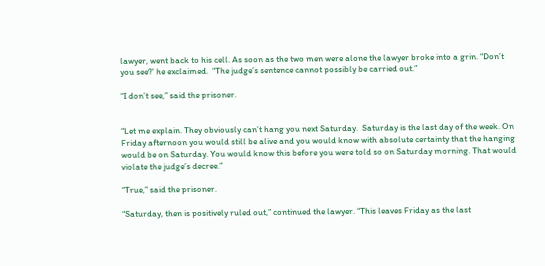lawyer, went back to his cell. As soon as the two men were alone the lawyer broke into a grin. “Don’t you see?’ he exclaimed.  “The judge’s sentence cannot possibly be carried out.”

“I don’t see,” said the prisoner.


“Let me explain. They obviously can’t hang you next Saturday.  Saturday is the last day of the week. On Friday afternoon you would still be alive and you would know with absolute certainty that the hanging would be on Saturday. You would know this before you were told so on Saturday morning. That would violate the judge’s decree.”

“True,” said the prisoner.

“Saturday, then is positively ruled out,” continued the lawyer. “This leaves Friday as the last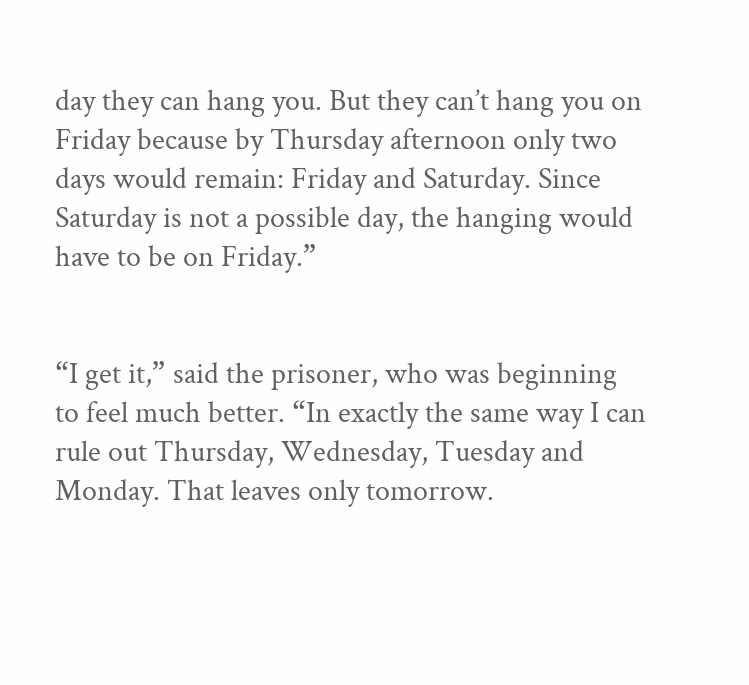day they can hang you. But they can’t hang you on Friday because by Thursday afternoon only two days would remain: Friday and Saturday. Since Saturday is not a possible day, the hanging would have to be on Friday.”


“I get it,” said the prisoner, who was beginning to feel much better. “In exactly the same way I can rule out Thursday, Wednesday, Tuesday and Monday. That leaves only tomorrow.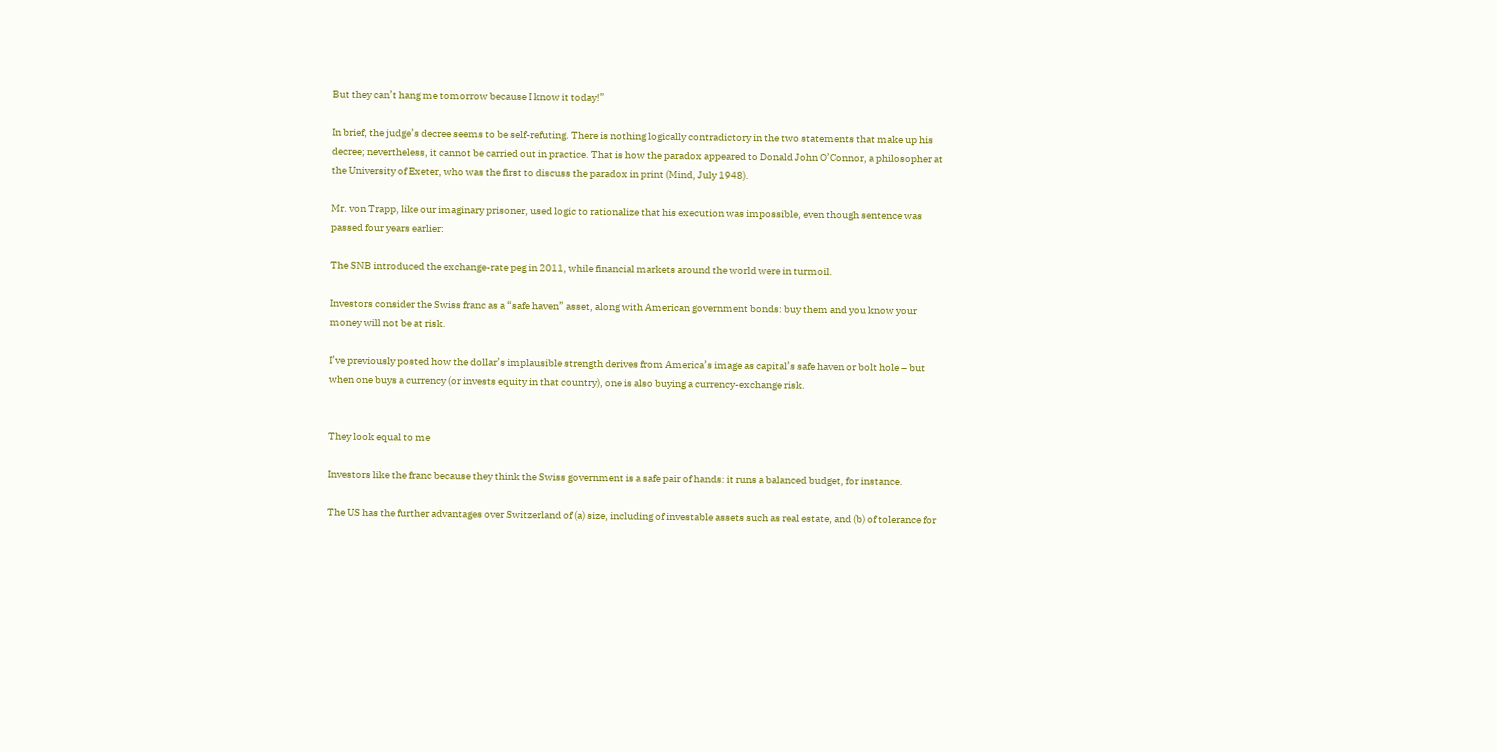But they can’t hang me tomorrow because I know it today!”

In brief, the judge’s decree seems to be self-refuting. There is nothing logically contradictory in the two statements that make up his decree; nevertheless, it cannot be carried out in practice. That is how the paradox appeared to Donald John O’Connor, a philosopher at the University of Exeter, who was the first to discuss the paradox in print (Mind, July 1948).

Mr. von Trapp, like our imaginary prisoner, used logic to rationalize that his execution was impossible, even though sentence was passed four years earlier:

The SNB introduced the exchange-rate peg in 2011, while financial markets around the world were in turmoil.

Investors consider the Swiss franc as a “safe haven” asset, along with American government bonds: buy them and you know your money will not be at risk.

I’ve previously posted how the dollar’s implausible strength derives from America’s image as capital’s safe haven or bolt hole – but when one buys a currency (or invests equity in that country), one is also buying a currency-exchange risk.


They look equal to me

Investors like the franc because they think the Swiss government is a safe pair of hands: it runs a balanced budget, for instance.

The US has the further advantages over Switzerland of (a) size, including of investable assets such as real estate, and (b) of tolerance for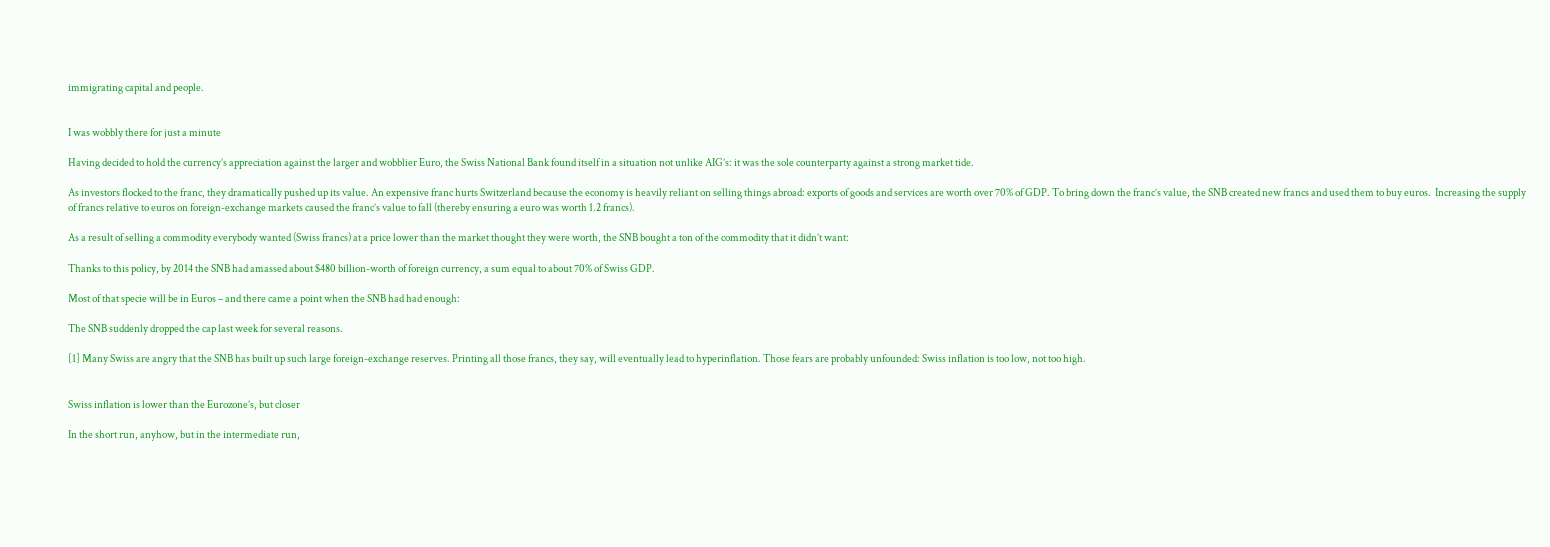immigrating capital and people.


I was wobbly there for just a minute

Having decided to hold the currency’s appreciation against the larger and wobblier Euro, the Swiss National Bank found itself in a situation not unlike AIG’s: it was the sole counterparty against a strong market tide.

As investors flocked to the franc, they dramatically pushed up its value. An expensive franc hurts Switzerland because the economy is heavily reliant on selling things abroad: exports of goods and services are worth over 70% of GDP. To bring down the franc’s value, the SNB created new francs and used them to buy euros.  Increasing the supply of francs relative to euros on foreign-exchange markets caused the franc’s value to fall (thereby ensuring a euro was worth 1.2 francs).

As a result of selling a commodity everybody wanted (Swiss francs) at a price lower than the market thought they were worth, the SNB bought a ton of the commodity that it didn’t want:

Thanks to this policy, by 2014 the SNB had amassed about $480 billion-worth of foreign currency, a sum equal to about 70% of Swiss GDP.

Most of that specie will be in Euros – and there came a point when the SNB had had enough:

The SNB suddenly dropped the cap last week for several reasons.

[1] Many Swiss are angry that the SNB has built up such large foreign-exchange reserves. Printing all those francs, they say, will eventually lead to hyperinflation. Those fears are probably unfounded: Swiss inflation is too low, not too high.


Swiss inflation is lower than the Eurozone’s, but closer

In the short run, anyhow, but in the intermediate run,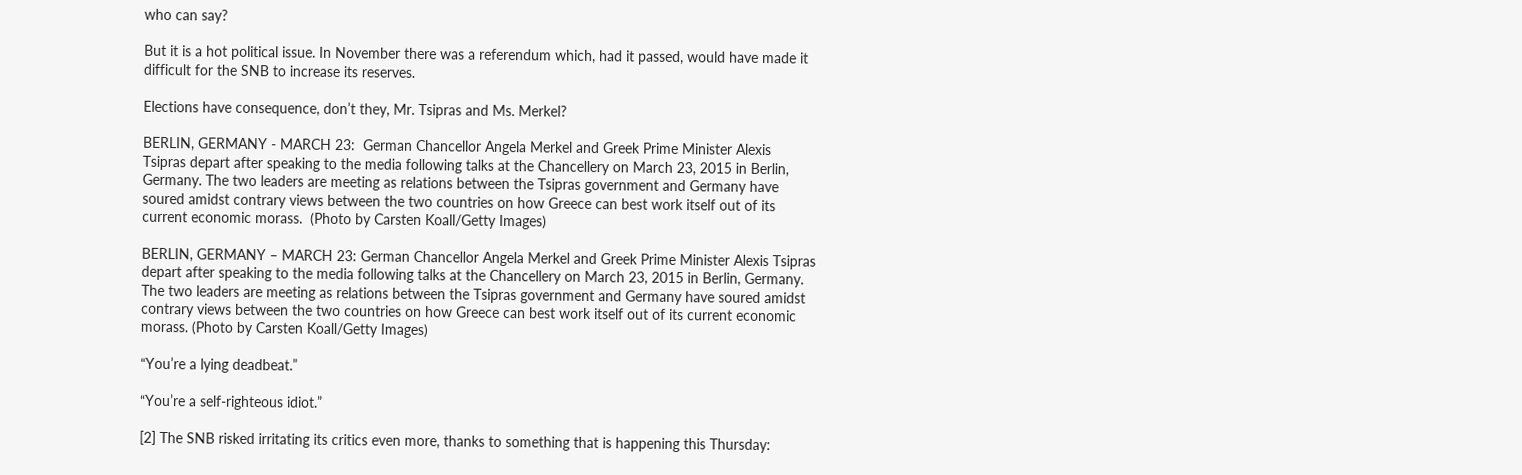who can say?

But it is a hot political issue. In November there was a referendum which, had it passed, would have made it difficult for the SNB to increase its reserves.

Elections have consequence, don’t they, Mr. Tsipras and Ms. Merkel?

BERLIN, GERMANY - MARCH 23:  German Chancellor Angela Merkel and Greek Prime Minister Alexis Tsipras depart after speaking to the media following talks at the Chancellery on March 23, 2015 in Berlin, Germany. The two leaders are meeting as relations between the Tsipras government and Germany have soured amidst contrary views between the two countries on how Greece can best work itself out of its current economic morass.  (Photo by Carsten Koall/Getty Images)

BERLIN, GERMANY – MARCH 23: German Chancellor Angela Merkel and Greek Prime Minister Alexis Tsipras depart after speaking to the media following talks at the Chancellery on March 23, 2015 in Berlin, Germany. The two leaders are meeting as relations between the Tsipras government and Germany have soured amidst contrary views between the two countries on how Greece can best work itself out of its current economic morass. (Photo by Carsten Koall/Getty Images)

“You’re a lying deadbeat.”

“You’re a self-righteous idiot.”

[2] The SNB risked irritating its critics even more, thanks to something that is happening this Thursday: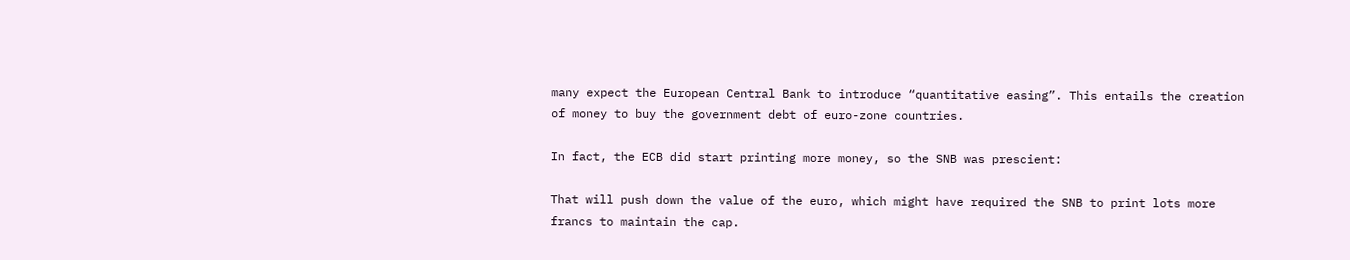many expect the European Central Bank to introduce “quantitative easing”. This entails the creation of money to buy the government debt of euro-zone countries.

In fact, the ECB did start printing more money, so the SNB was prescient:

That will push down the value of the euro, which might have required the SNB to print lots more francs to maintain the cap.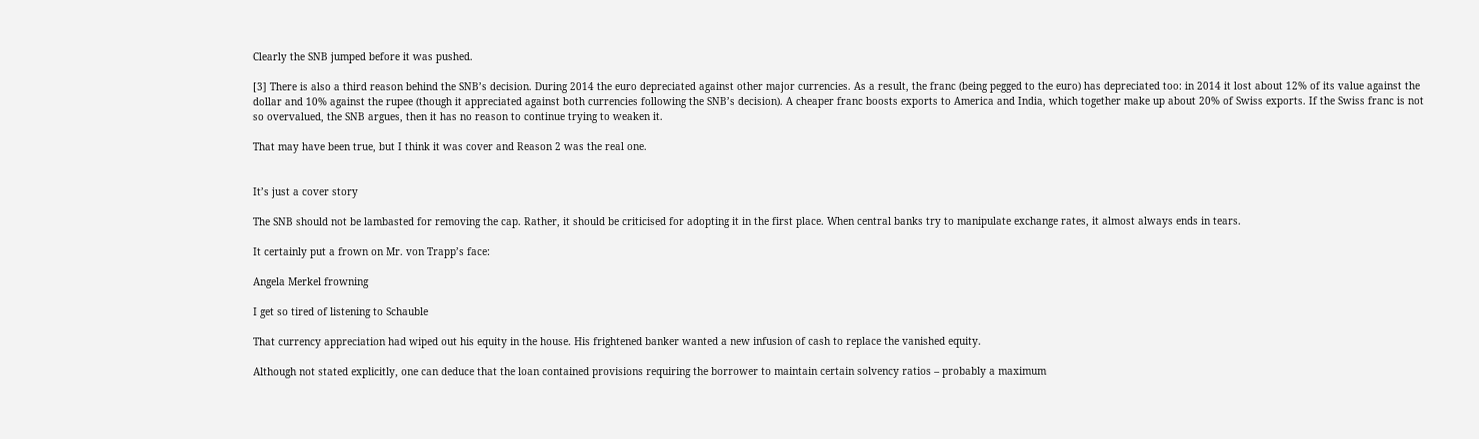Clearly the SNB jumped before it was pushed.

[3] There is also a third reason behind the SNB’s decision. During 2014 the euro depreciated against other major currencies. As a result, the franc (being pegged to the euro) has depreciated too: in 2014 it lost about 12% of its value against the dollar and 10% against the rupee (though it appreciated against both currencies following the SNB’s decision). A cheaper franc boosts exports to America and India, which together make up about 20% of Swiss exports. If the Swiss franc is not so overvalued, the SNB argues, then it has no reason to continue trying to weaken it.

That may have been true, but I think it was cover and Reason 2 was the real one.


It’s just a cover story

The SNB should not be lambasted for removing the cap. Rather, it should be criticised for adopting it in the first place. When central banks try to manipulate exchange rates, it almost always ends in tears.

It certainly put a frown on Mr. von Trapp’s face:

Angela Merkel frowning

I get so tired of listening to Schauble

That currency appreciation had wiped out his equity in the house. His frightened banker wanted a new infusion of cash to replace the vanished equity.

Although not stated explicitly, one can deduce that the loan contained provisions requiring the borrower to maintain certain solvency ratios – probably a maximum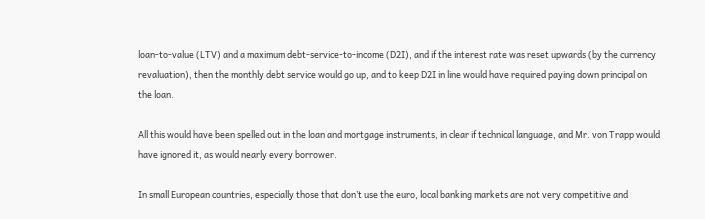loan-to-value (LTV) and a maximum debt-service-to-income (D2I), and if the interest rate was reset upwards (by the currency revaluation), then the monthly debt service would go up, and to keep D2I in line would have required paying down principal on the loan.

All this would have been spelled out in the loan and mortgage instruments, in clear if technical language, and Mr. von Trapp would have ignored it, as would nearly every borrower.

In small European countries, especially those that don’t use the euro, local banking markets are not very competitive and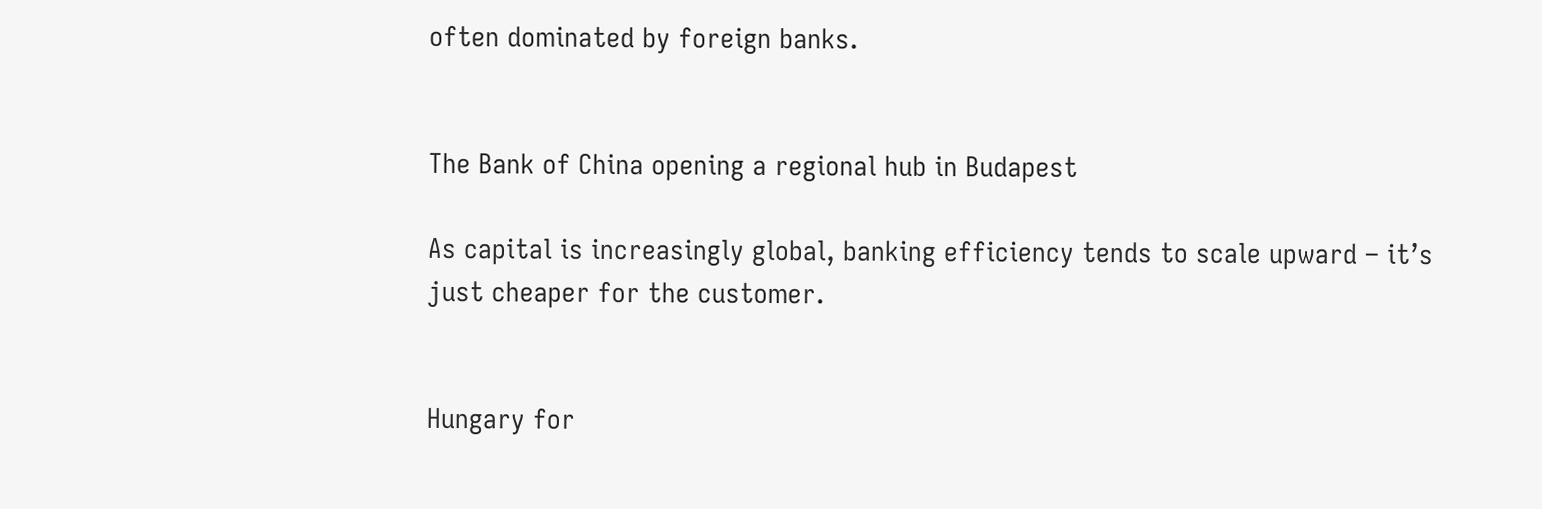often dominated by foreign banks.


The Bank of China opening a regional hub in Budapest

As capital is increasingly global, banking efficiency tends to scale upward – it’s just cheaper for the customer.


Hungary for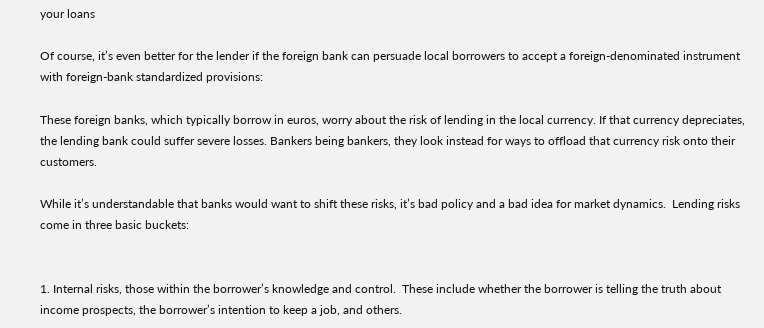your loans

Of course, it’s even better for the lender if the foreign bank can persuade local borrowers to accept a foreign-denominated instrument with foreign-bank standardized provisions:

These foreign banks, which typically borrow in euros, worry about the risk of lending in the local currency. If that currency depreciates, the lending bank could suffer severe losses. Bankers being bankers, they look instead for ways to offload that currency risk onto their customers.

While it’s understandable that banks would want to shift these risks, it’s bad policy and a bad idea for market dynamics.  Lending risks come in three basic buckets:


1. Internal risks, those within the borrower’s knowledge and control.  These include whether the borrower is telling the truth about income prospects, the borrower’s intention to keep a job, and others.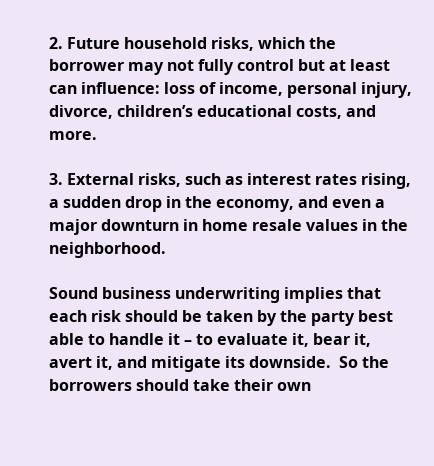2. Future household risks, which the borrower may not fully control but at least can influence: loss of income, personal injury, divorce, children’s educational costs, and more.

3. External risks, such as interest rates rising, a sudden drop in the economy, and even a major downturn in home resale values in the neighborhood.

Sound business underwriting implies that each risk should be taken by the party best able to handle it – to evaluate it, bear it, avert it, and mitigate its downside.  So the borrowers should take their own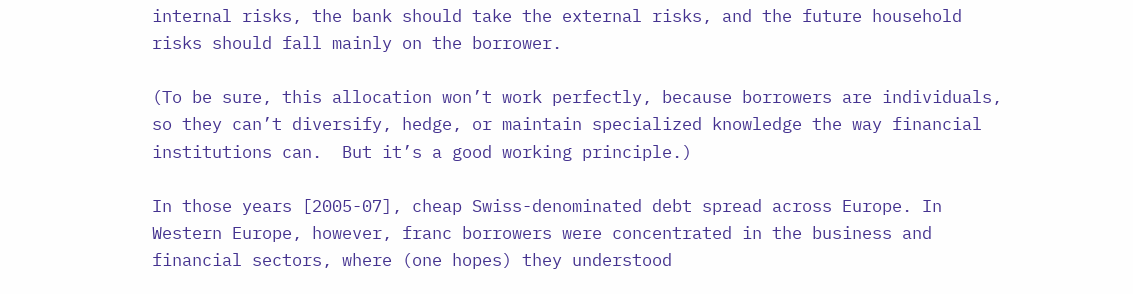internal risks, the bank should take the external risks, and the future household risks should fall mainly on the borrower.

(To be sure, this allocation won’t work perfectly, because borrowers are individuals, so they can’t diversify, hedge, or maintain specialized knowledge the way financial institutions can.  But it’s a good working principle.)

In those years [2005-07], cheap Swiss-denominated debt spread across Europe. In Western Europe, however, franc borrowers were concentrated in the business and financial sectors, where (one hopes) they understood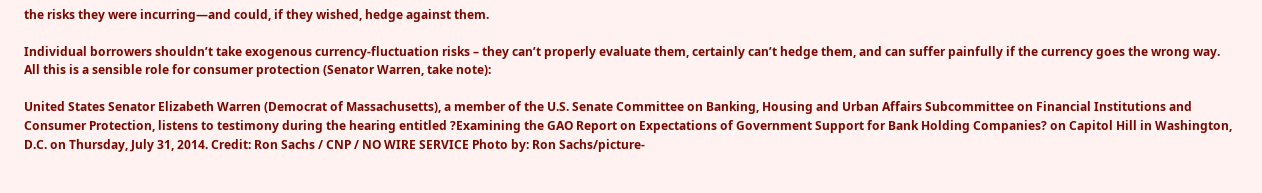the risks they were incurring—and could, if they wished, hedge against them.

Individual borrowers shouldn’t take exogenous currency-fluctuation risks – they can’t properly evaluate them, certainly can’t hedge them, and can suffer painfully if the currency goes the wrong way.  All this is a sensible role for consumer protection (Senator Warren, take note):

United States Senator Elizabeth Warren (Democrat of Massachusetts), a member of the U.S. Senate Committee on Banking, Housing and Urban Affairs Subcommittee on Financial Institutions and Consumer Protection, listens to testimony during the hearing entitled ?Examining the GAO Report on Expectations of Government Support for Bank Holding Companies? on Capitol Hill in Washington, D.C. on Thursday, July 31, 2014. Credit: Ron Sachs / CNP / NO WIRE SERVICE Photo by: Ron Sachs/picture-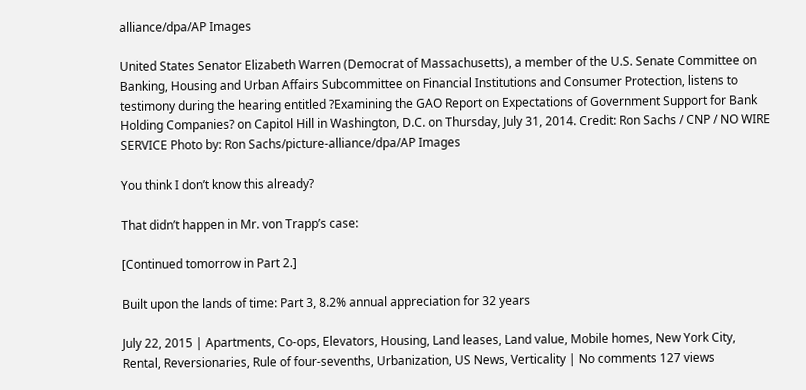alliance/dpa/AP Images

United States Senator Elizabeth Warren (Democrat of Massachusetts), a member of the U.S. Senate Committee on Banking, Housing and Urban Affairs Subcommittee on Financial Institutions and Consumer Protection, listens to testimony during the hearing entitled ?Examining the GAO Report on Expectations of Government Support for Bank Holding Companies? on Capitol Hill in Washington, D.C. on Thursday, July 31, 2014. Credit: Ron Sachs / CNP / NO WIRE SERVICE Photo by: Ron Sachs/picture-alliance/dpa/AP Images

You think I don’t know this already?

That didn’t happen in Mr. von Trapp’s case:

[Continued tomorrow in Part 2.]

Built upon the lands of time: Part 3, 8.2% annual appreciation for 32 years

July 22, 2015 | Apartments, Co-ops, Elevators, Housing, Land leases, Land value, Mobile homes, New York City, Rental, Reversionaries, Rule of four-sevenths, Urbanization, US News, Verticality | No comments 127 views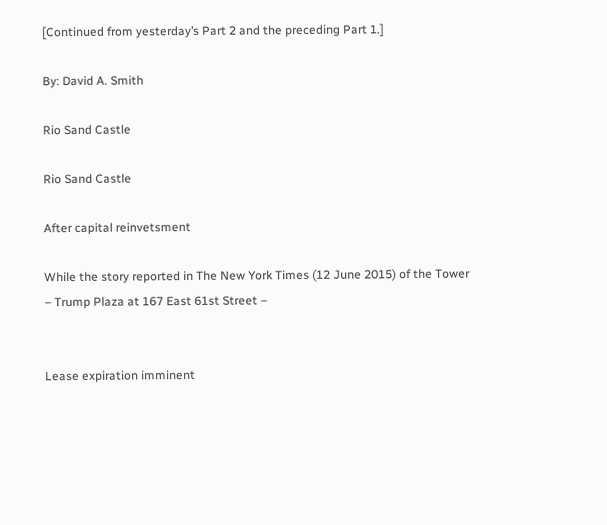[Continued from yesterday’s Part 2 and the preceding Part 1.]

By: David A. Smith

Rio Sand Castle

Rio Sand Castle

After capital reinvetsment

While the story reported in The New York Times (12 June 2015) of the Tower – Trump Plaza at 167 East 61st Street –


Lease expiration imminent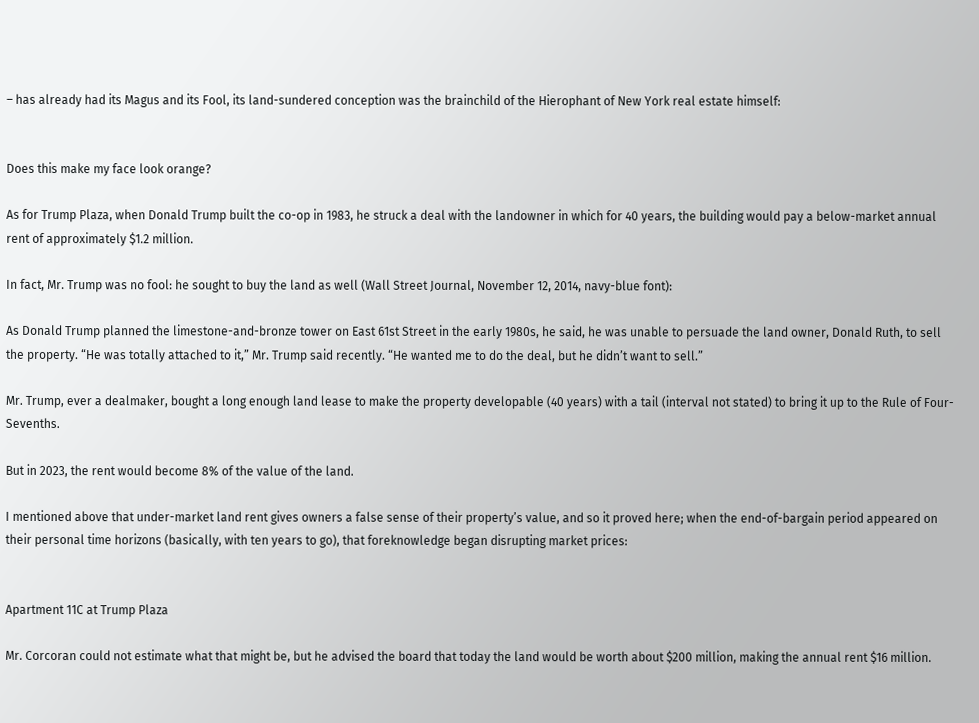– has already had its Magus and its Fool, its land-sundered conception was the brainchild of the Hierophant of New York real estate himself:


Does this make my face look orange?

As for Trump Plaza, when Donald Trump built the co-op in 1983, he struck a deal with the landowner in which for 40 years, the building would pay a below-market annual rent of approximately $1.2 million.

In fact, Mr. Trump was no fool: he sought to buy the land as well (Wall Street Journal, November 12, 2014, navy-blue font):

As Donald Trump planned the limestone-and-bronze tower on East 61st Street in the early 1980s, he said, he was unable to persuade the land owner, Donald Ruth, to sell the property. “He was totally attached to it,” Mr. Trump said recently. “He wanted me to do the deal, but he didn’t want to sell.”

Mr. Trump, ever a dealmaker, bought a long enough land lease to make the property developable (40 years) with a tail (interval not stated) to bring it up to the Rule of Four-Sevenths.

But in 2023, the rent would become 8% of the value of the land.

I mentioned above that under-market land rent gives owners a false sense of their property’s value, and so it proved here; when the end-of-bargain period appeared on their personal time horizons (basically, with ten years to go), that foreknowledge began disrupting market prices:


Apartment 11C at Trump Plaza

Mr. Corcoran could not estimate what that might be, but he advised the board that today the land would be worth about $200 million, making the annual rent $16 million.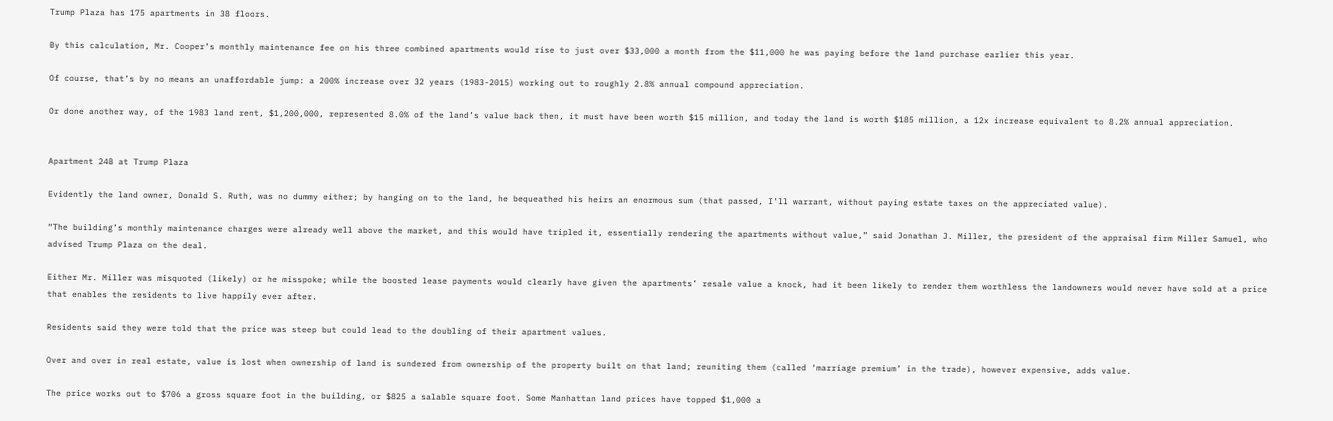Trump Plaza has 175 apartments in 38 floors.

By this calculation, Mr. Cooper’s monthly maintenance fee on his three combined apartments would rise to just over $33,000 a month from the $11,000 he was paying before the land purchase earlier this year.

Of course, that’s by no means an unaffordable jump: a 200% increase over 32 years (1983-2015) working out to roughly 2.8% annual compound appreciation.

Or done another way, of the 1983 land rent, $1,200,000, represented 8.0% of the land’s value back then, it must have been worth $15 million, and today the land is worth $185 million, a 12x increase equivalent to 8.2% annual appreciation.


Apartment 24B at Trump Plaza

Evidently the land owner, Donald S. Ruth, was no dummy either; by hanging on to the land, he bequeathed his heirs an enormous sum (that passed, I’ll warrant, without paying estate taxes on the appreciated value).

“The building’s monthly maintenance charges were already well above the market, and this would have tripled it, essentially rendering the apartments without value,” said Jonathan J. Miller, the president of the appraisal firm Miller Samuel, who advised Trump Plaza on the deal.

Either Mr. Miller was misquoted (likely) or he misspoke; while the boosted lease payments would clearly have given the apartments’ resale value a knock, had it been likely to render them worthless the landowners would never have sold at a price that enables the residents to live happily ever after.

Residents said they were told that the price was steep but could lead to the doubling of their apartment values.

Over and over in real estate, value is lost when ownership of land is sundered from ownership of the property built on that land; reuniting them (called ‘marriage premium’ in the trade), however expensive, adds value.

The price works out to $706 a gross square foot in the building, or $825 a salable square foot. Some Manhattan land prices have topped $1,000 a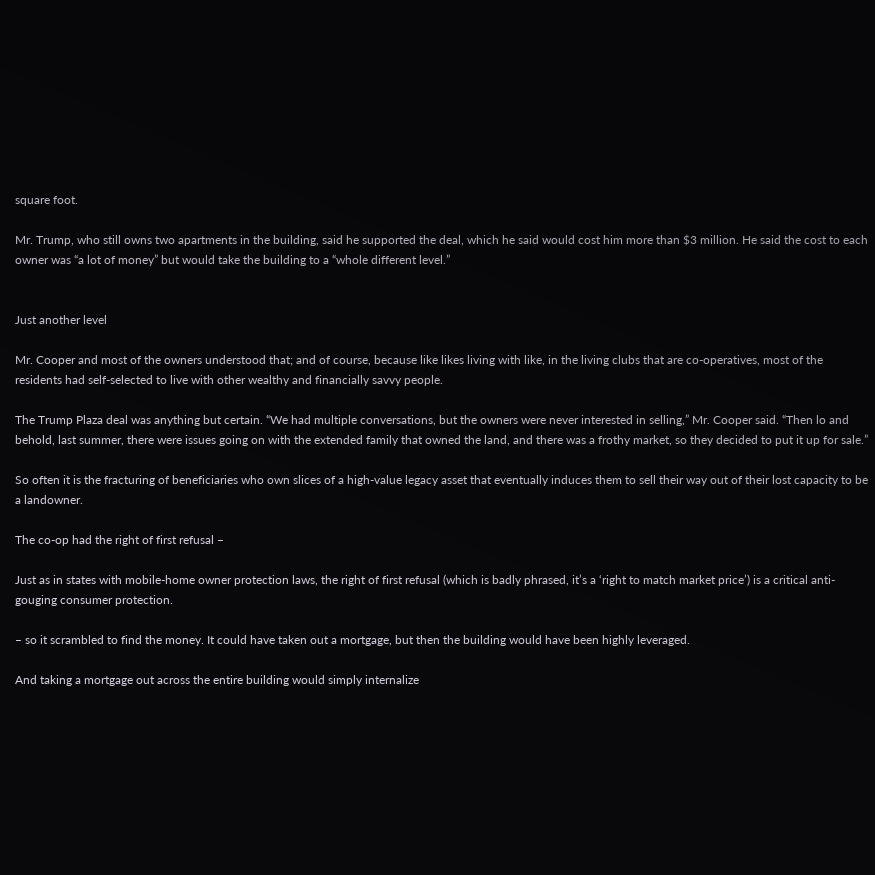square foot.

Mr. Trump, who still owns two apartments in the building, said he supported the deal, which he said would cost him more than $3 million. He said the cost to each owner was “a lot of money” but would take the building to a “whole different level.”


Just another level

Mr. Cooper and most of the owners understood that; and of course, because like likes living with like, in the living clubs that are co-operatives, most of the residents had self-selected to live with other wealthy and financially savvy people.

The Trump Plaza deal was anything but certain. “We had multiple conversations, but the owners were never interested in selling,” Mr. Cooper said. “Then lo and behold, last summer, there were issues going on with the extended family that owned the land, and there was a frothy market, so they decided to put it up for sale.”

So often it is the fracturing of beneficiaries who own slices of a high-value legacy asset that eventually induces them to sell their way out of their lost capacity to be a landowner.

The co-op had the right of first refusal –

Just as in states with mobile-home owner protection laws, the right of first refusal (which is badly phrased, it’s a ‘right to match market price’) is a critical anti-gouging consumer protection.

– so it scrambled to find the money. It could have taken out a mortgage, but then the building would have been highly leveraged.

And taking a mortgage out across the entire building would simply internalize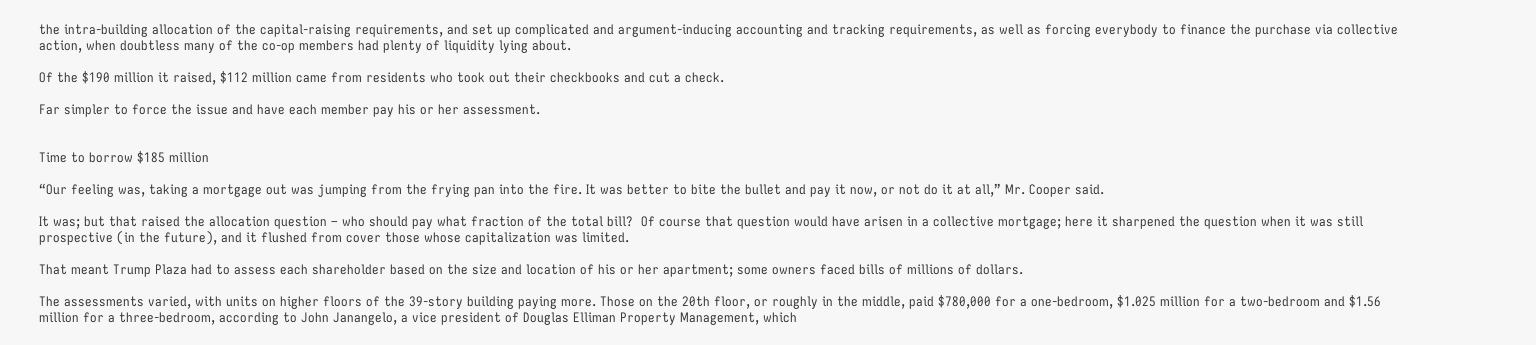the intra-building allocation of the capital-raising requirements, and set up complicated and argument-inducing accounting and tracking requirements, as well as forcing everybody to finance the purchase via collective action, when doubtless many of the co-op members had plenty of liquidity lying about.

Of the $190 million it raised, $112 million came from residents who took out their checkbooks and cut a check.

Far simpler to force the issue and have each member pay his or her assessment.


Time to borrow $185 million

“Our feeling was, taking a mortgage out was jumping from the frying pan into the fire. It was better to bite the bullet and pay it now, or not do it at all,” Mr. Cooper said.

It was; but that raised the allocation question – who should pay what fraction of the total bill?  Of course that question would have arisen in a collective mortgage; here it sharpened the question when it was still prospective (in the future), and it flushed from cover those whose capitalization was limited.

That meant Trump Plaza had to assess each shareholder based on the size and location of his or her apartment; some owners faced bills of millions of dollars.

The assessments varied, with units on higher floors of the 39-story building paying more. Those on the 20th floor, or roughly in the middle, paid $780,000 for a one-bedroom, $1.025 million for a two-bedroom and $1.56 million for a three-bedroom, according to John Janangelo, a vice president of Douglas Elliman Property Management, which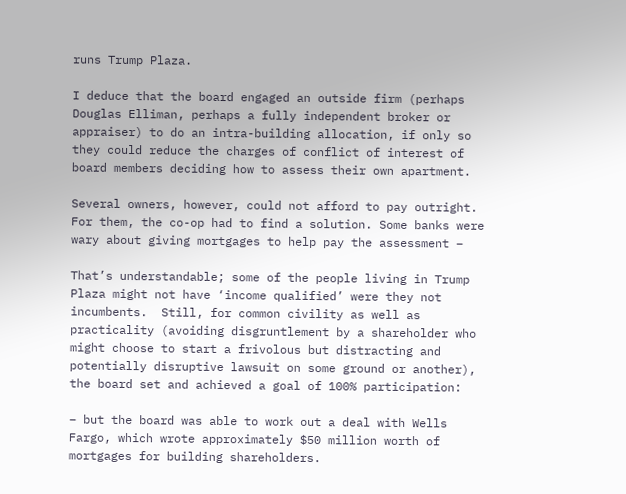runs Trump Plaza.

I deduce that the board engaged an outside firm (perhaps Douglas Elliman, perhaps a fully independent broker or appraiser) to do an intra-building allocation, if only so they could reduce the charges of conflict of interest of board members deciding how to assess their own apartment.

Several owners, however, could not afford to pay outright. For them, the co-op had to find a solution. Some banks were wary about giving mortgages to help pay the assessment –

That’s understandable; some of the people living in Trump Plaza might not have ‘income qualified’ were they not incumbents.  Still, for common civility as well as practicality (avoiding disgruntlement by a shareholder who might choose to start a frivolous but distracting and potentially disruptive lawsuit on some ground or another), the board set and achieved a goal of 100% participation:

– but the board was able to work out a deal with Wells Fargo, which wrote approximately $50 million worth of mortgages for building shareholders.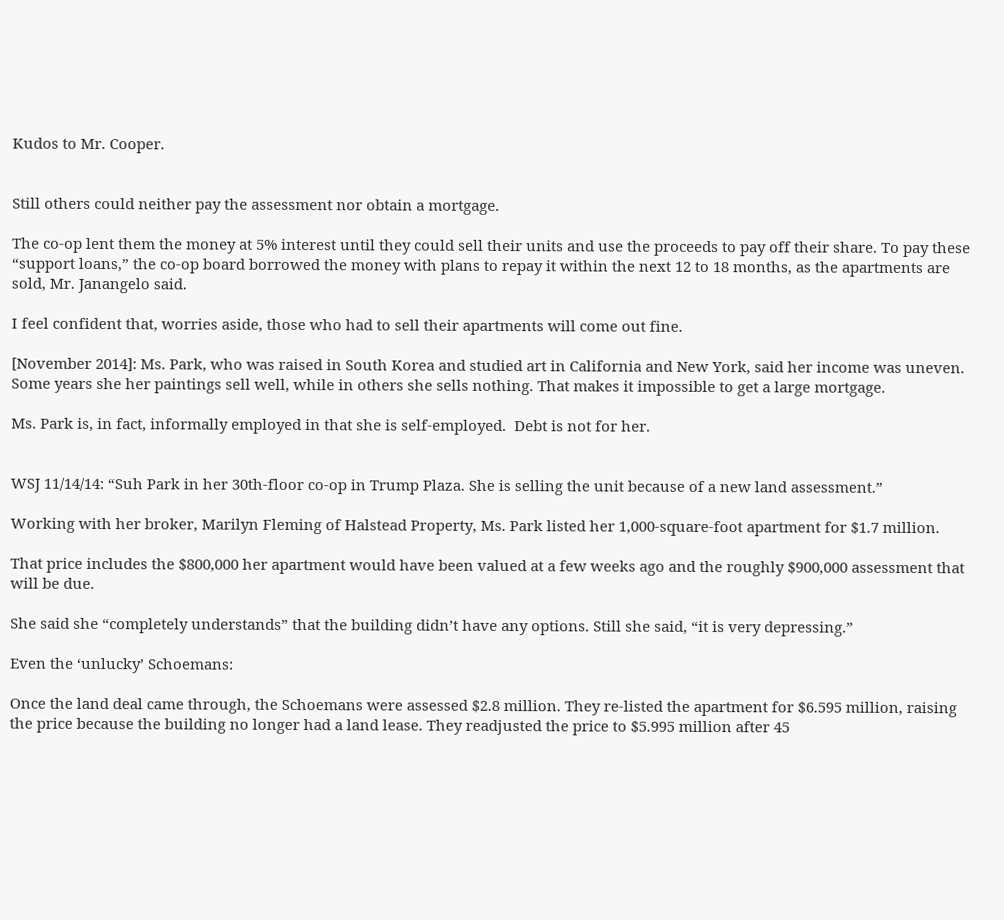Kudos to Mr. Cooper.


Still others could neither pay the assessment nor obtain a mortgage.

The co-op lent them the money at 5% interest until they could sell their units and use the proceeds to pay off their share. To pay these “support loans,” the co-op board borrowed the money with plans to repay it within the next 12 to 18 months, as the apartments are sold, Mr. Janangelo said.

I feel confident that, worries aside, those who had to sell their apartments will come out fine.

[November 2014]: Ms. Park, who was raised in South Korea and studied art in California and New York, said her income was uneven.  Some years she her paintings sell well, while in others she sells nothing. That makes it impossible to get a large mortgage.

Ms. Park is, in fact, informally employed in that she is self-employed.  Debt is not for her.


WSJ 11/14/14: “Suh Park in her 30th-floor co-op in Trump Plaza. She is selling the unit because of a new land assessment.”

Working with her broker, Marilyn Fleming of Halstead Property, Ms. Park listed her 1,000-square-foot apartment for $1.7 million.

That price includes the $800,000 her apartment would have been valued at a few weeks ago and the roughly $900,000 assessment that will be due.

She said she “completely understands” that the building didn’t have any options. Still she said, “it is very depressing.”

Even the ‘unlucky’ Schoemans:

Once the land deal came through, the Schoemans were assessed $2.8 million. They re-listed the apartment for $6.595 million, raising the price because the building no longer had a land lease. They readjusted the price to $5.995 million after 45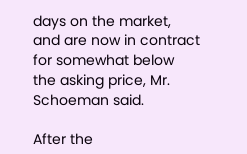days on the market, and are now in contract for somewhat below the asking price, Mr. Schoeman said.

After the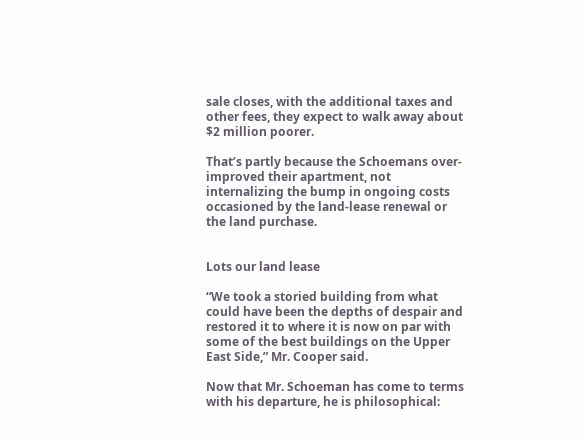sale closes, with the additional taxes and other fees, they expect to walk away about $2 million poorer.

That’s partly because the Schoemans over-improved their apartment, not internalizing the bump in ongoing costs occasioned by the land-lease renewal or the land purchase.


Lots our land lease

“We took a storied building from what could have been the depths of despair and restored it to where it is now on par with some of the best buildings on the Upper East Side,” Mr. Cooper said.

Now that Mr. Schoeman has come to terms with his departure, he is philosophical: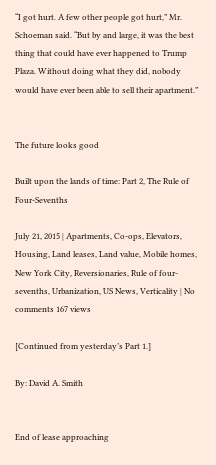“I got hurt. A few other people got hurt,” Mr. Schoeman said. “But by and large, it was the best thing that could have ever happened to Trump Plaza. Without doing what they did, nobody would have ever been able to sell their apartment.”


The future looks good

Built upon the lands of time: Part 2, The Rule of Four-Sevenths

July 21, 2015 | Apartments, Co-ops, Elevators, Housing, Land leases, Land value, Mobile homes, New York City, Reversionaries, Rule of four-sevenths, Urbanization, US News, Verticality | No comments 167 views

[Continued from yesterday’s Part 1.]

By: David A. Smith


End of lease approaching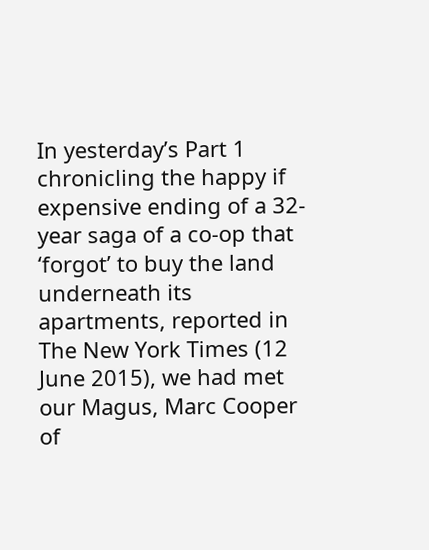In yesterday’s Part 1 chronicling the happy if expensive ending of a 32-year saga of a co-op that ‘forgot’ to buy the land underneath its apartments, reported in The New York Times (12 June 2015), we had met our Magus, Marc Cooper of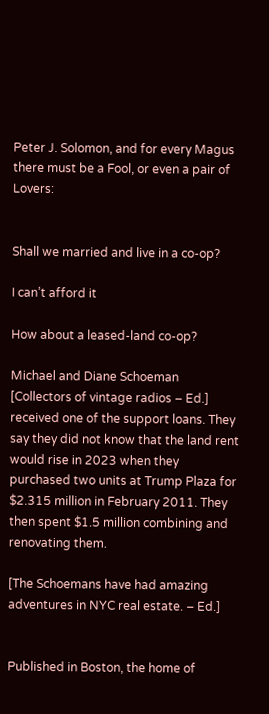Peter J. Solomon, and for every Magus there must be a Fool, or even a pair of Lovers:


Shall we married and live in a co-op?

I can’t afford it

How about a leased-land co-op?

Michael and Diane Schoeman [Collectors of vintage radios – Ed.] received one of the support loans. They say they did not know that the land rent would rise in 2023 when they purchased two units at Trump Plaza for $2.315 million in February 2011. They then spent $1.5 million combining and renovating them.

[The Schoemans have had amazing adventures in NYC real estate. – Ed.]


Published in Boston, the home of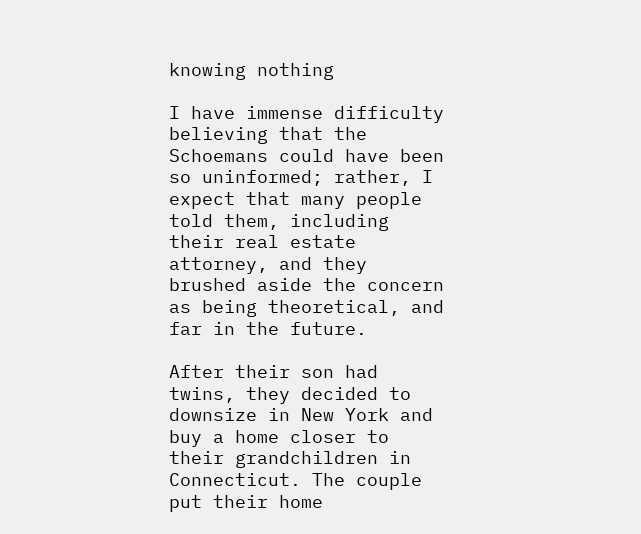knowing nothing

I have immense difficulty believing that the Schoemans could have been so uninformed; rather, I expect that many people told them, including their real estate attorney, and they brushed aside the concern as being theoretical, and far in the future.

After their son had twins, they decided to downsize in New York and buy a home closer to their grandchildren in Connecticut. The couple put their home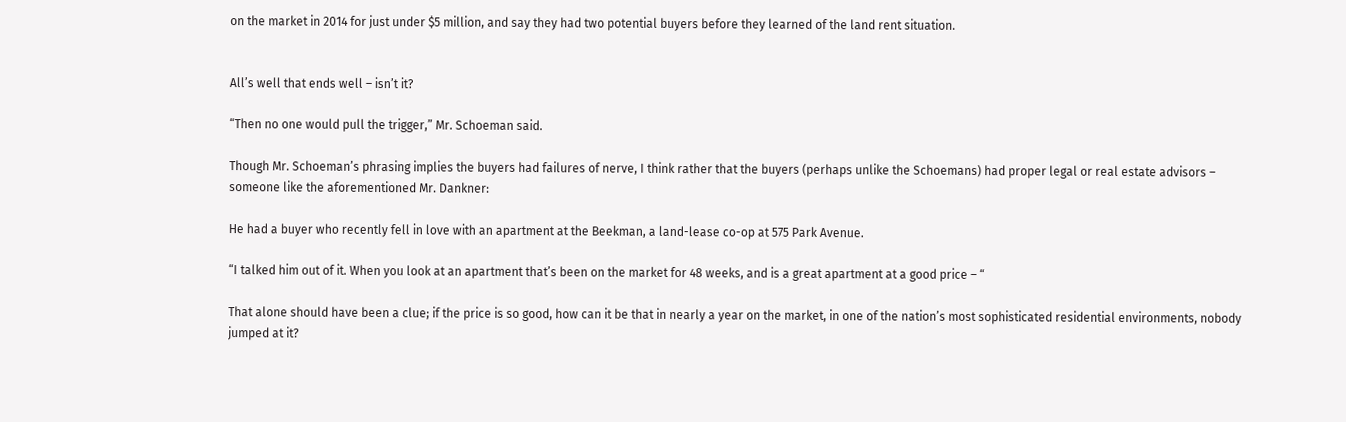on the market in 2014 for just under $5 million, and say they had two potential buyers before they learned of the land rent situation.


All’s well that ends well – isn’t it?

“Then no one would pull the trigger,” Mr. Schoeman said.

Though Mr. Schoeman’s phrasing implies the buyers had failures of nerve, I think rather that the buyers (perhaps unlike the Schoemans) had proper legal or real estate advisors – someone like the aforementioned Mr. Dankner:

He had a buyer who recently fell in love with an apartment at the Beekman, a land-lease co-op at 575 Park Avenue.

“I talked him out of it. When you look at an apartment that’s been on the market for 48 weeks, and is a great apartment at a good price – “

That alone should have been a clue; if the price is so good, how can it be that in nearly a year on the market, in one of the nation’s most sophisticated residential environments, nobody jumped at it?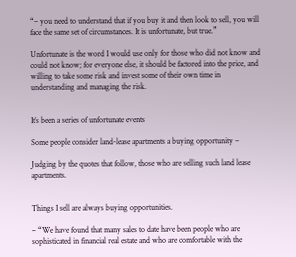“– you need to understand that if you buy it and then look to sell, you will face the same set of circumstances. It is unfortunate, but true.”

Unfortunate is the word I would use only for those who did not know and could not know; for everyone else, it should be factored into the price, and willing to take some risk and invest some of their own time in understanding and managing the risk.


It’s been a series of unfortunate events

Some people consider land-lease apartments a buying opportunity –

Judging by the quotes that follow, those who are selling such land lease apartments.


Things I sell are always buying opportunities.

– “We have found that many sales to date have been people who are sophisticated in financial real estate and who are comfortable with the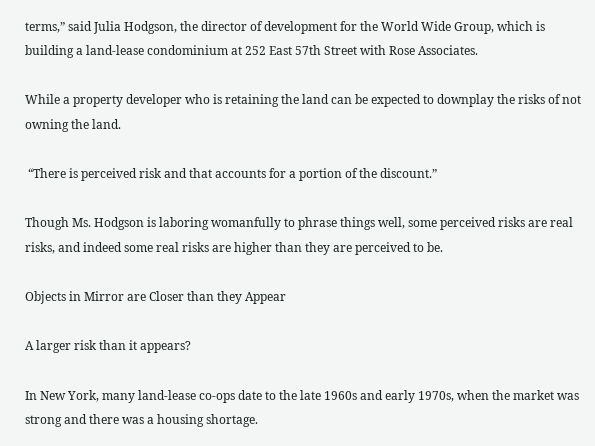terms,” said Julia Hodgson, the director of development for the World Wide Group, which is building a land-lease condominium at 252 East 57th Street with Rose Associates.

While a property developer who is retaining the land can be expected to downplay the risks of not owning the land.

 “There is perceived risk and that accounts for a portion of the discount.”

Though Ms. Hodgson is laboring womanfully to phrase things well, some perceived risks are real risks, and indeed some real risks are higher than they are perceived to be.

Objects in Mirror are Closer than they Appear

A larger risk than it appears?

In New York, many land-lease co-ops date to the late 1960s and early 1970s, when the market was strong and there was a housing shortage.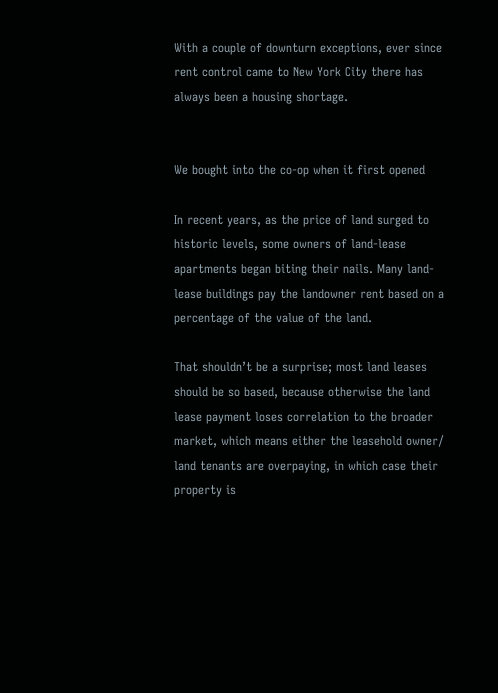With a couple of downturn exceptions, ever since rent control came to New York City there has always been a housing shortage.


We bought into the co-op when it first opened

In recent years, as the price of land surged to historic levels, some owners of land-lease apartments began biting their nails. Many land-lease buildings pay the landowner rent based on a percentage of the value of the land.

That shouldn’t be a surprise; most land leases should be so based, because otherwise the land lease payment loses correlation to the broader market, which means either the leasehold owner/ land tenants are overpaying, in which case their property is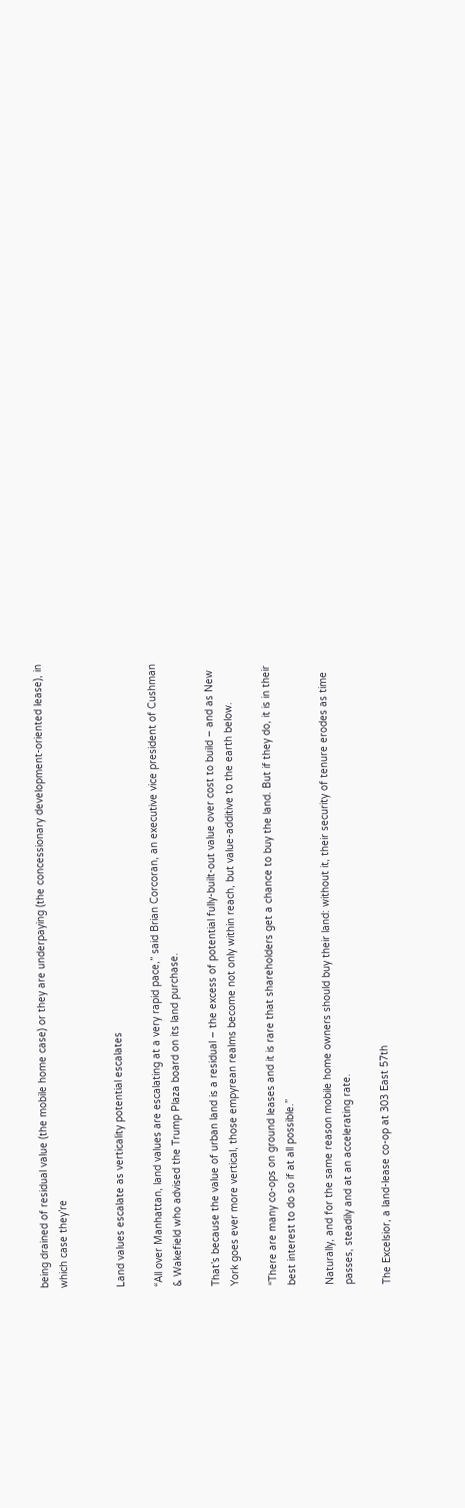being drained of residual value (the mobile home case) or they are underpaying (the concessionary development-oriented lease), in which case they’re


Land values escalate as verticality potential escalates

“All over Manhattan, land values are escalating at a very rapid pace,” said Brian Corcoran, an executive vice president of Cushman & Wakefield who advised the Trump Plaza board on its land purchase.

That’s because the value of urban land is a residual – the excess of potential fully-built-out value over cost to build – and as New York goes ever more vertical, those empyrean realms become not only within reach, but value-additive to the earth below.

“There are many co-ops on ground leases and it is rare that shareholders get a chance to buy the land. But if they do, it is in their best interest to do so if at all possible.”

Naturally, and for the same reason mobile home owners should buy their land: without it, their security of tenure erodes as time passes, steadily and at an accelerating rate.

The Excelsior, a land-lease co-op at 303 East 57th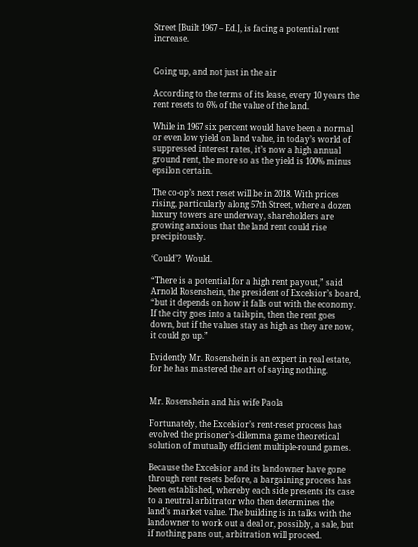Street [Built 1967 – Ed.], is facing a potential rent increase.


Going up, and not just in the air

According to the terms of its lease, every 10 years the rent resets to 6% of the value of the land.

While in 1967 six percent would have been a normal or even low yield on land value, in today’s world of suppressed interest rates, it’s now a high annual ground rent, the more so as the yield is 100% minus epsilon certain.

The co-op’s next reset will be in 2018. With prices rising, particularly along 57th Street, where a dozen luxury towers are underway, shareholders are growing anxious that the land rent could rise precipitously.

‘Could’?  Would.

“There is a potential for a high rent payout,” said Arnold Rosenshein, the president of Excelsior’s board, “but it depends on how it falls out with the economy. If the city goes into a tailspin, then the rent goes down, but if the values stay as high as they are now, it could go up.”

Evidently Mr. Rosenshein is an expert in real estate, for he has mastered the art of saying nothing.


Mr. Rosenshein and his wife Paola

Fortunately, the Excelsior’s rent-reset process has evolved the prisoner’s-dilemma game theoretical solution of mutually efficient multiple-round games.

Because the Excelsior and its landowner have gone through rent resets before, a bargaining process has been established, whereby each side presents its case to a neutral arbitrator who then determines the land’s market value. The building is in talks with the landowner to work out a deal or, possibly, a sale, but if nothing pans out, arbitration will proceed.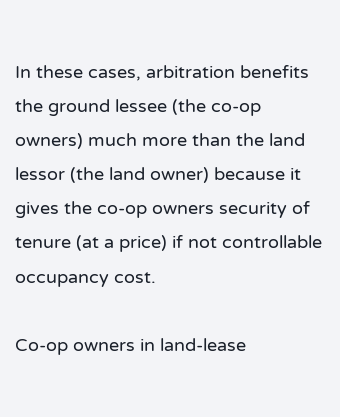In these cases, arbitration benefits the ground lessee (the co-op owners) much more than the land lessor (the land owner) because it gives the co-op owners security of tenure (at a price) if not controllable occupancy cost.

Co-op owners in land-lease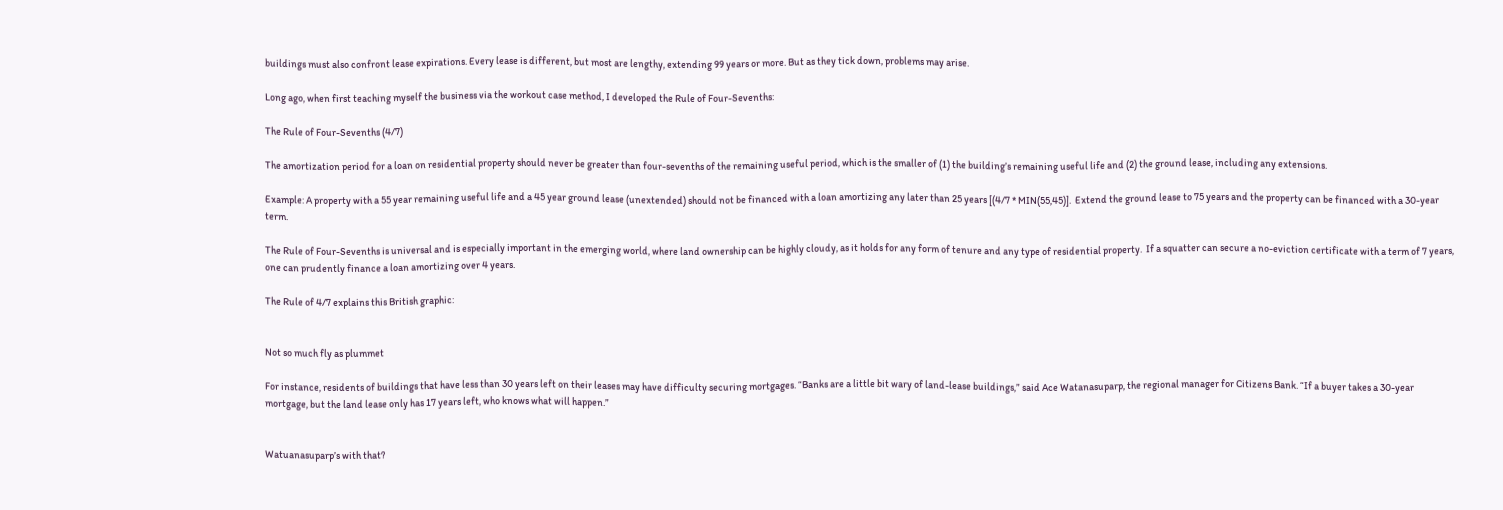buildings must also confront lease expirations. Every lease is different, but most are lengthy, extending 99 years or more. But as they tick down, problems may arise.

Long ago, when first teaching myself the business via the workout case method, I developed the Rule of Four-Sevenths:

The Rule of Four-Sevenths (4/7)

The amortization period for a loan on residential property should never be greater than four-sevenths of the remaining useful period, which is the smaller of (1) the building’s remaining useful life and (2) the ground lease, including any extensions.

Example: A property with a 55 year remaining useful life and a 45 year ground lease (unextended) should not be financed with a loan amortizing any later than 25 years [(4/7 * MIN(55,45)].  Extend the ground lease to 75 years and the property can be financed with a 30-year term.

The Rule of Four-Sevenths is universal and is especially important in the emerging world, where land ownership can be highly cloudy, as it holds for any form of tenure and any type of residential property.  If a squatter can secure a no-eviction certificate with a term of 7 years, one can prudently finance a loan amortizing over 4 years.

The Rule of 4/7 explains this British graphic:


Not so much fly as plummet

For instance, residents of buildings that have less than 30 years left on their leases may have difficulty securing mortgages. “Banks are a little bit wary of land-lease buildings,” said Ace Watanasuparp, the regional manager for Citizens Bank. “If a buyer takes a 30-year mortgage, but the land lease only has 17 years left, who knows what will happen.”


Watuanasuparp’s with that?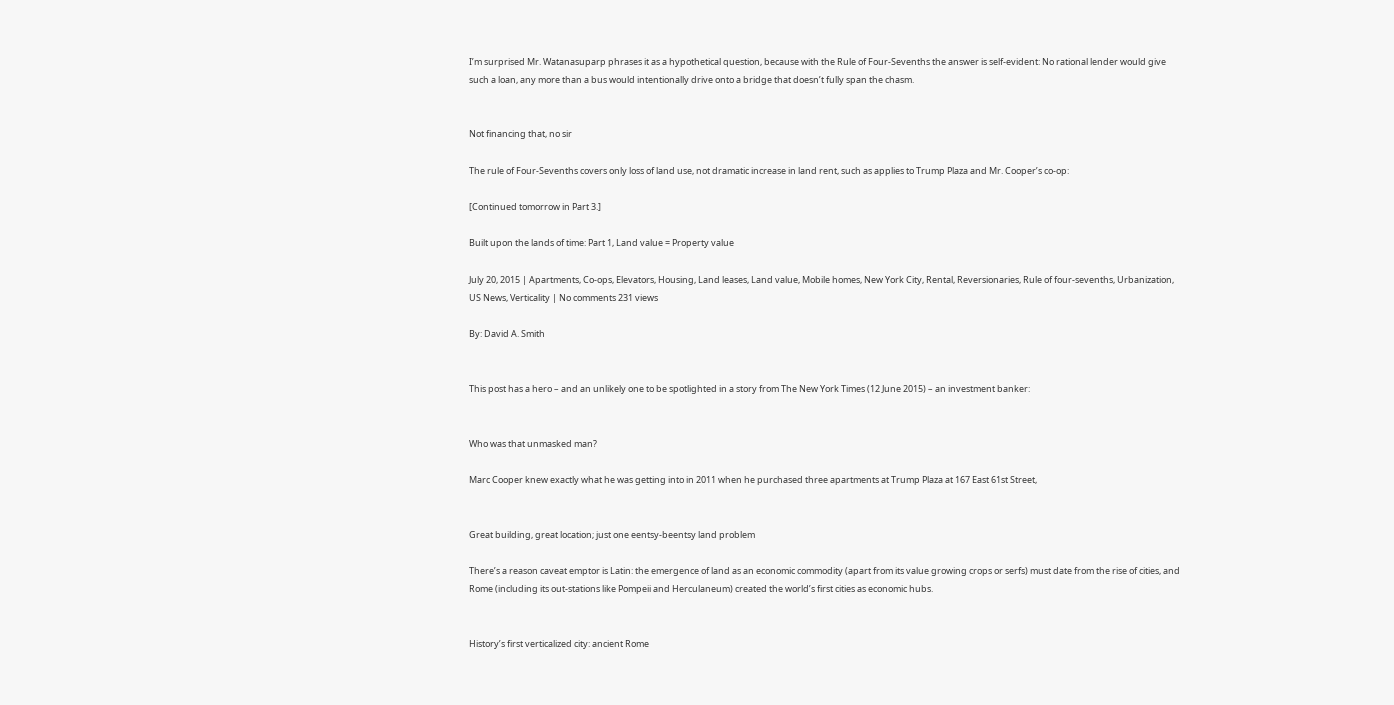I’m surprised Mr. Watanasuparp phrases it as a hypothetical question, because with the Rule of Four-Sevenths the answer is self-evident: No rational lender would give such a loan, any more than a bus would intentionally drive onto a bridge that doesn’t fully span the chasm.


Not financing that, no sir

The rule of Four-Sevenths covers only loss of land use, not dramatic increase in land rent, such as applies to Trump Plaza and Mr. Cooper’s co-op:

[Continued tomorrow in Part 3.]

Built upon the lands of time: Part 1, Land value = Property value

July 20, 2015 | Apartments, Co-ops, Elevators, Housing, Land leases, Land value, Mobile homes, New York City, Rental, Reversionaries, Rule of four-sevenths, Urbanization, US News, Verticality | No comments 231 views

By: David A. Smith


This post has a hero – and an unlikely one to be spotlighted in a story from The New York Times (12 June 2015) – an investment banker:


Who was that unmasked man?

Marc Cooper knew exactly what he was getting into in 2011 when he purchased three apartments at Trump Plaza at 167 East 61st Street,


Great building, great location; just one eentsy-beentsy land problem

There’s a reason caveat emptor is Latin: the emergence of land as an economic commodity (apart from its value growing crops or serfs) must date from the rise of cities, and Rome (including its out-stations like Pompeii and Herculaneum) created the world’s first cities as economic hubs.


History’s first verticalized city: ancient Rome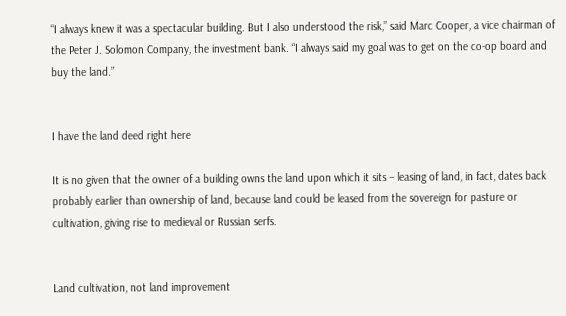“I always knew it was a spectacular building. But I also understood the risk,” said Marc Cooper, a vice chairman of the Peter J. Solomon Company, the investment bank. “I always said my goal was to get on the co-op board and buy the land.”


I have the land deed right here

It is no given that the owner of a building owns the land upon which it sits – leasing of land, in fact, dates back probably earlier than ownership of land, because land could be leased from the sovereign for pasture or cultivation, giving rise to medieval or Russian serfs.


Land cultivation, not land improvement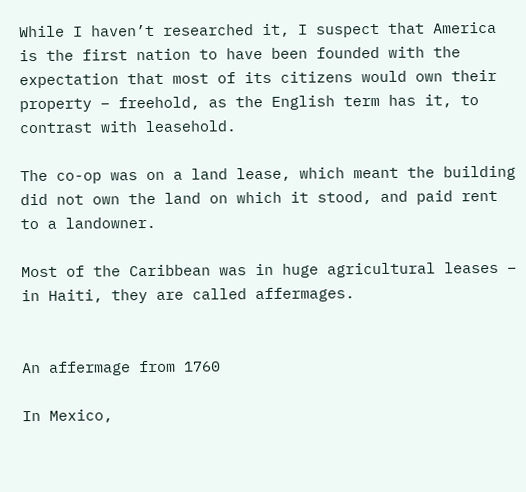While I haven’t researched it, I suspect that America is the first nation to have been founded with the expectation that most of its citizens would own their property – freehold, as the English term has it, to contrast with leasehold.

The co-op was on a land lease, which meant the building did not own the land on which it stood, and paid rent to a landowner.

Most of the Caribbean was in huge agricultural leases – in Haiti, they are called affermages.


An affermage from 1760

In Mexico,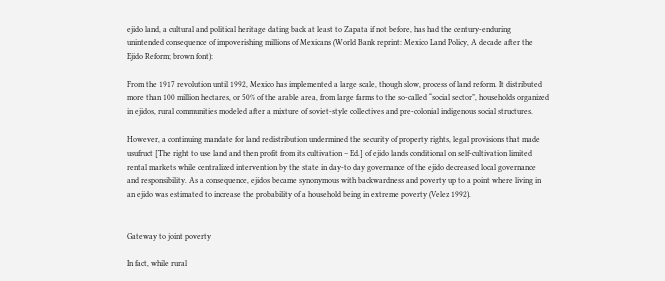ejido land, a cultural and political heritage dating back at least to Zapata if not before, has had the century-enduring unintended consequence of impoverishing millions of Mexicans (World Bank reprint: Mexico Land Policy, A decade after the Ejido Reform; brown font):

From the 1917 revolution until 1992, Mexico has implemented a large scale, though slow, process of land reform. It distributed more than 100 million hectares, or 50% of the arable area, from large farms to the so-called “social sector”, households organized in ejidos, rural communities modeled after a mixture of soviet-style collectives and pre-colonial indigenous social structures.

However, a continuing mandate for land redistribution undermined the security of property rights, legal provisions that made usufruct [The right to use land and then profit from its cultivation – Ed.] of ejido lands conditional on self-cultivation limited rental markets while centralized intervention by the state in day-to day governance of the ejido decreased local governance and responsibility. As a consequence, ejidos became synonymous with backwardness and poverty up to a point where living in an ejido was estimated to increase the probability of a household being in extreme poverty (Velez 1992).


Gateway to joint poverty

In fact, while rural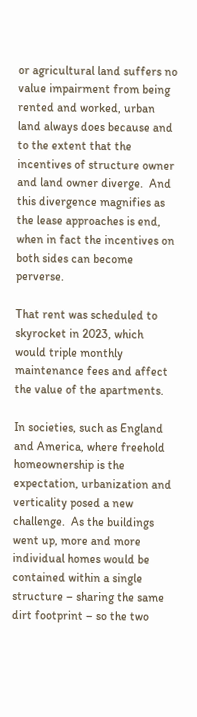or agricultural land suffers no value impairment from being rented and worked, urban land always does because and to the extent that the incentives of structure owner and land owner diverge.  And this divergence magnifies as the lease approaches is end, when in fact the incentives on both sides can become perverse.

That rent was scheduled to skyrocket in 2023, which would triple monthly maintenance fees and affect the value of the apartments.

In societies, such as England and America, where freehold homeownership is the expectation, urbanization and verticality posed a new challenge.  As the buildings went up, more and more individual homes would be contained within a single structure – sharing the same dirt footprint – so the two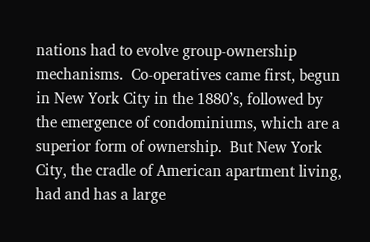nations had to evolve group-ownership mechanisms.  Co-operatives came first, begun in New York City in the 1880’s, followed by the emergence of condominiums, which are a superior form of ownership.  But New York City, the cradle of American apartment living, had and has a large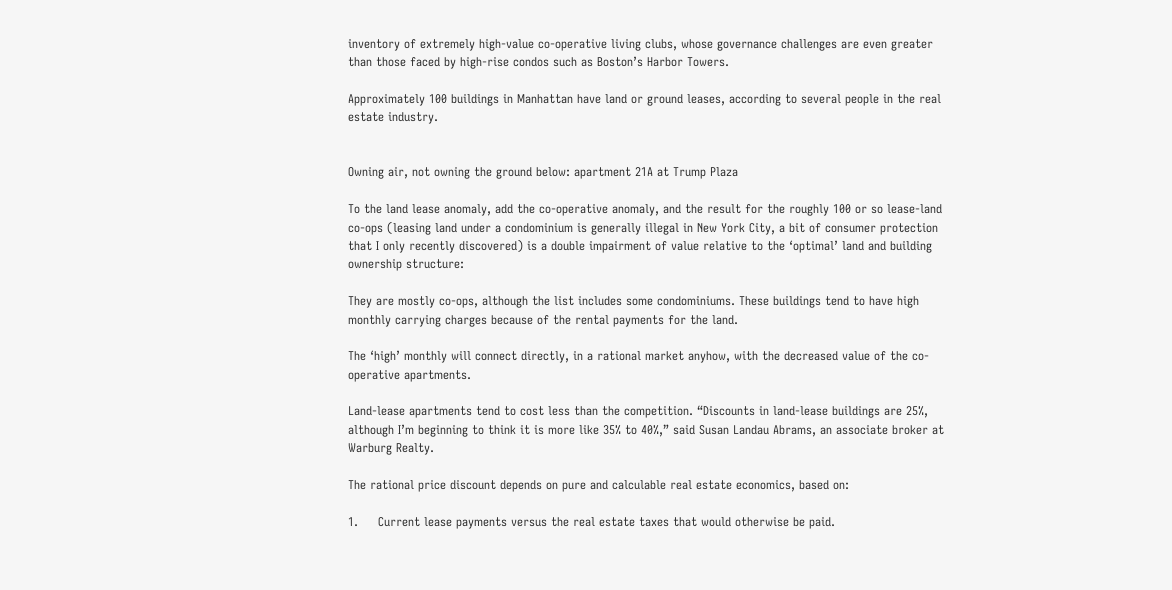inventory of extremely high-value co-operative living clubs, whose governance challenges are even greater than those faced by high-rise condos such as Boston’s Harbor Towers.

Approximately 100 buildings in Manhattan have land or ground leases, according to several people in the real estate industry.


Owning air, not owning the ground below: apartment 21A at Trump Plaza

To the land lease anomaly, add the co-operative anomaly, and the result for the roughly 100 or so lease-land co-ops (leasing land under a condominium is generally illegal in New York City, a bit of consumer protection that I only recently discovered) is a double impairment of value relative to the ‘optimal’ land and building ownership structure:

They are mostly co-ops, although the list includes some condominiums. These buildings tend to have high monthly carrying charges because of the rental payments for the land.

The ‘high’ monthly will connect directly, in a rational market anyhow, with the decreased value of the co-operative apartments.

Land-lease apartments tend to cost less than the competition. “Discounts in land-lease buildings are 25%, although I’m beginning to think it is more like 35% to 40%,” said Susan Landau Abrams, an associate broker at Warburg Realty.

The rational price discount depends on pure and calculable real estate economics, based on:

1.     Current lease payments versus the real estate taxes that would otherwise be paid.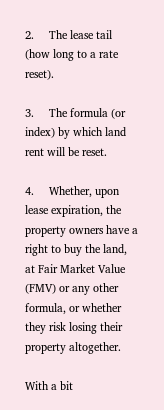2.     The lease tail (how long to a rate reset).

3.     The formula (or index) by which land rent will be reset.

4.     Whether, upon lease expiration, the property owners have a right to buy the land, at Fair Market Value (FMV) or any other formula, or whether they risk losing their property altogether.

With a bit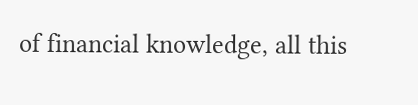of financial knowledge, all this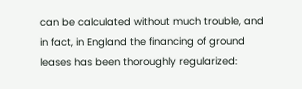can be calculated without much trouble, and in fact, in England the financing of ground leases has been thoroughly regularized: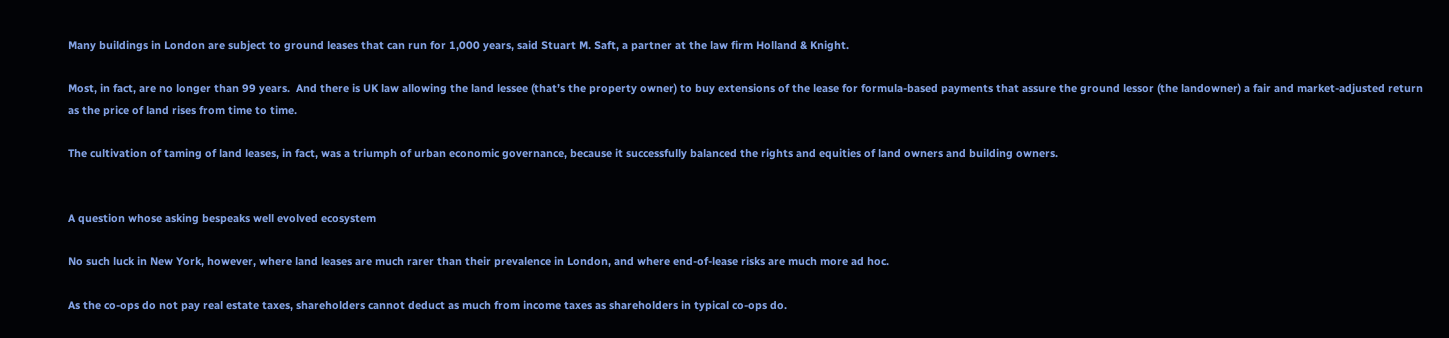Many buildings in London are subject to ground leases that can run for 1,000 years, said Stuart M. Saft, a partner at the law firm Holland & Knight.

Most, in fact, are no longer than 99 years.  And there is UK law allowing the land lessee (that’s the property owner) to buy extensions of the lease for formula-based payments that assure the ground lessor (the landowner) a fair and market-adjusted return as the price of land rises from time to time.

The cultivation of taming of land leases, in fact, was a triumph of urban economic governance, because it successfully balanced the rights and equities of land owners and building owners.


A question whose asking bespeaks well evolved ecosystem

No such luck in New York, however, where land leases are much rarer than their prevalence in London, and where end-of-lease risks are much more ad hoc.

As the co-ops do not pay real estate taxes, shareholders cannot deduct as much from income taxes as shareholders in typical co-ops do.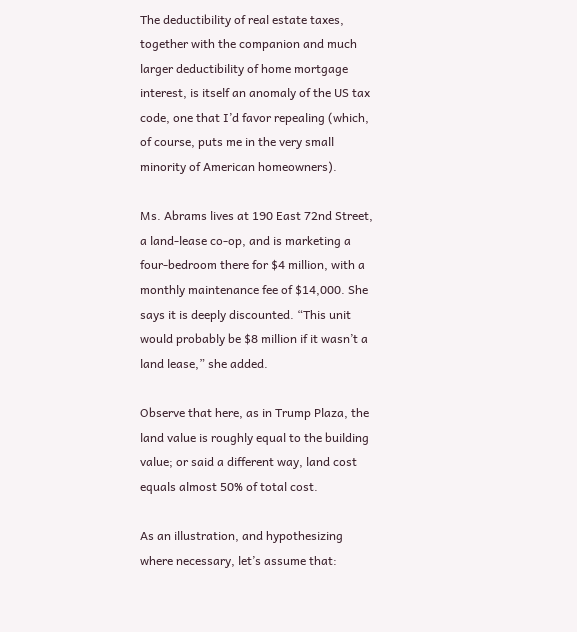The deductibility of real estate taxes, together with the companion and much larger deductibility of home mortgage interest, is itself an anomaly of the US tax code, one that I’d favor repealing (which, of course, puts me in the very small minority of American homeowners).

Ms. Abrams lives at 190 East 72nd Street, a land-lease co-op, and is marketing a four-bedroom there for $4 million, with a monthly maintenance fee of $14,000. She says it is deeply discounted. “This unit would probably be $8 million if it wasn’t a land lease,” she added.

Observe that here, as in Trump Plaza, the land value is roughly equal to the building value; or said a different way, land cost equals almost 50% of total cost.

As an illustration, and hypothesizing where necessary, let’s assume that: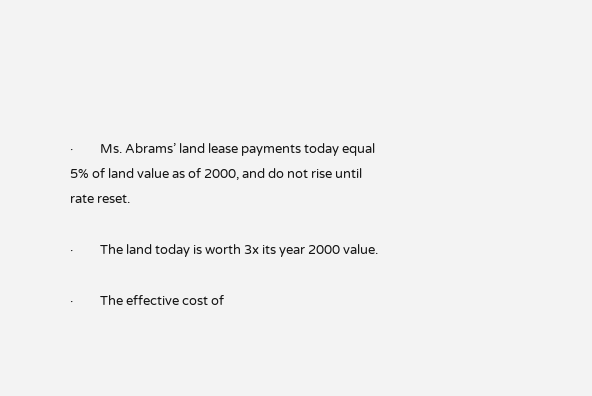·         Ms. Abrams’ land lease payments today equal 5% of land value as of 2000, and do not rise until rate reset.

·         The land today is worth 3x its year 2000 value.

·         The effective cost of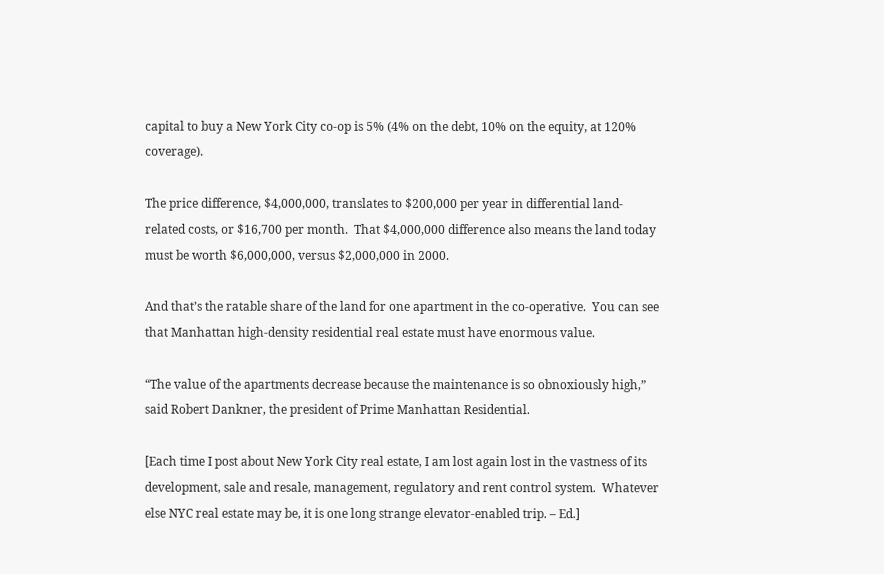capital to buy a New York City co-op is 5% (4% on the debt, 10% on the equity, at 120% coverage).

The price difference, $4,000,000, translates to $200,000 per year in differential land-related costs, or $16,700 per month.  That $4,000,000 difference also means the land today must be worth $6,000,000, versus $2,000,000 in 2000.

And that’s the ratable share of the land for one apartment in the co-operative.  You can see that Manhattan high-density residential real estate must have enormous value.

“The value of the apartments decrease because the maintenance is so obnoxiously high,” said Robert Dankner, the president of Prime Manhattan Residential.

[Each time I post about New York City real estate, I am lost again lost in the vastness of its development, sale and resale, management, regulatory and rent control system.  Whatever else NYC real estate may be, it is one long strange elevator-enabled trip. – Ed.]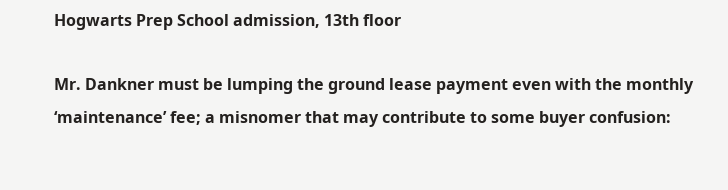Hogwarts Prep School admission, 13th floor

Mr. Dankner must be lumping the ground lease payment even with the monthly ‘maintenance’ fee; a misnomer that may contribute to some buyer confusion: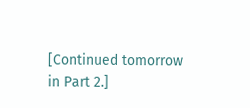[Continued tomorrow in Part 2.]